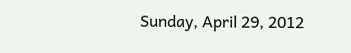Sunday, April 29, 2012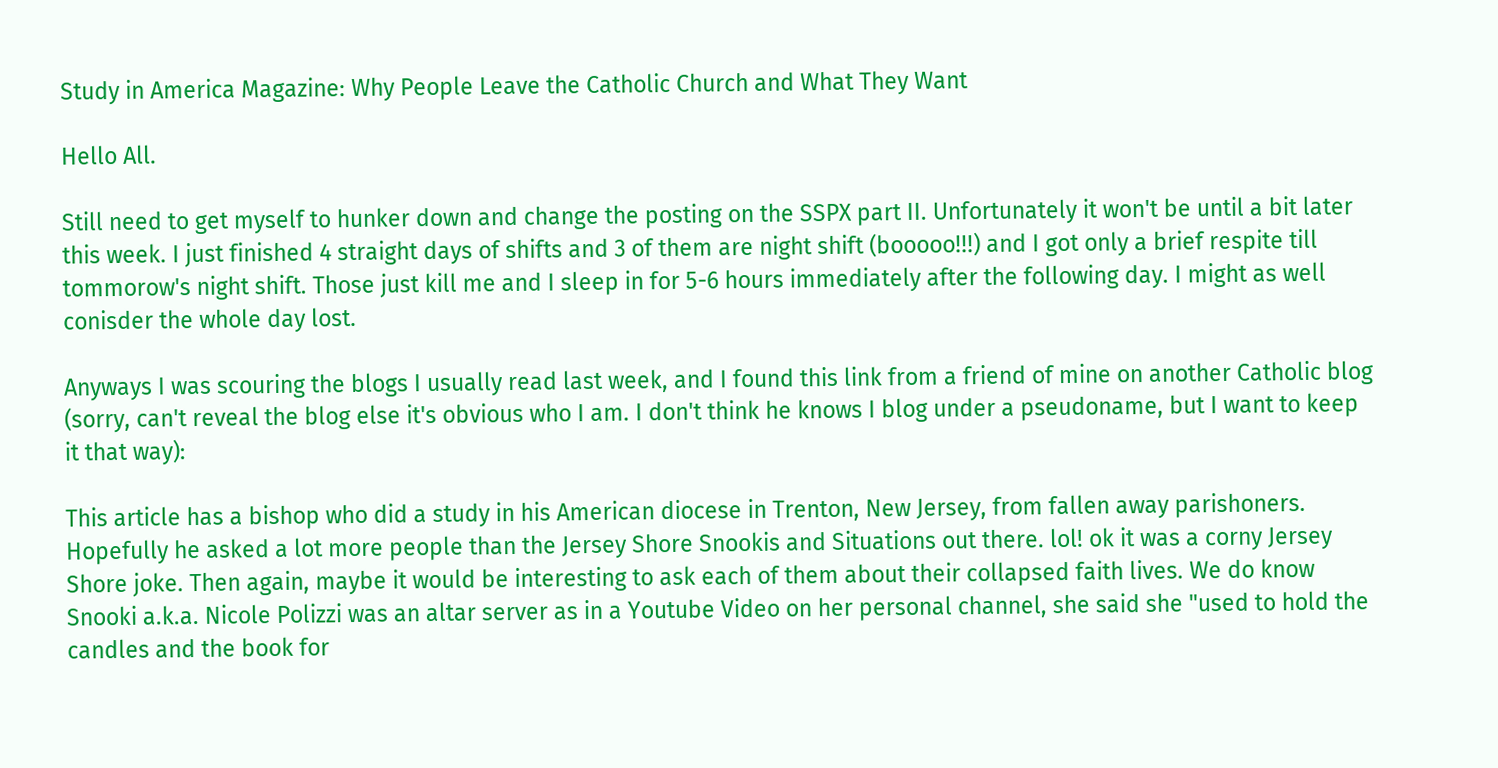Study in America Magazine: Why People Leave the Catholic Church and What They Want

Hello All.

Still need to get myself to hunker down and change the posting on the SSPX part II. Unfortunately it won't be until a bit later this week. I just finished 4 straight days of shifts and 3 of them are night shift (booooo!!!) and I got only a brief respite till tommorow's night shift. Those just kill me and I sleep in for 5-6 hours immediately after the following day. I might as well conisder the whole day lost.

Anyways I was scouring the blogs I usually read last week, and I found this link from a friend of mine on another Catholic blog (sorry, can't reveal the blog else it's obvious who I am. I don't think he knows I blog under a pseudoname, but I want to keep it that way):

This article has a bishop who did a study in his American diocese in Trenton, New Jersey, from fallen away parishoners. Hopefully he asked a lot more people than the Jersey Shore Snookis and Situations out there. lol! ok it was a corny Jersey Shore joke. Then again, maybe it would be interesting to ask each of them about their collapsed faith lives. We do know Snooki a.k.a. Nicole Polizzi was an altar server as in a Youtube Video on her personal channel, she said she "used to hold the candles and the book for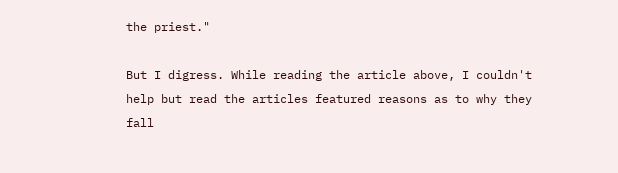the priest."

But I digress. While reading the article above, I couldn't help but read the articles featured reasons as to why they fall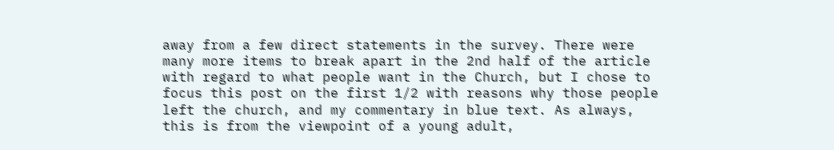away from a few direct statements in the survey. There were many more items to break apart in the 2nd half of the article with regard to what people want in the Church, but I chose to focus this post on the first 1/2 with reasons why those people left the church, and my commentary in blue text. As always, this is from the viewpoint of a young adult,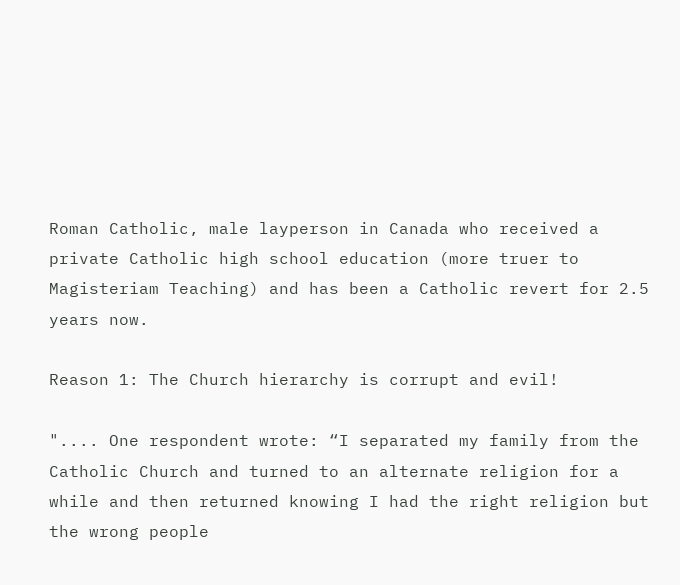Roman Catholic, male layperson in Canada who received a private Catholic high school education (more truer to Magisteriam Teaching) and has been a Catholic revert for 2.5 years now.

Reason 1: The Church hierarchy is corrupt and evil!

".... One respondent wrote: “I separated my family from the Catholic Church and turned to an alternate religion for a while and then returned knowing I had the right religion but the wrong people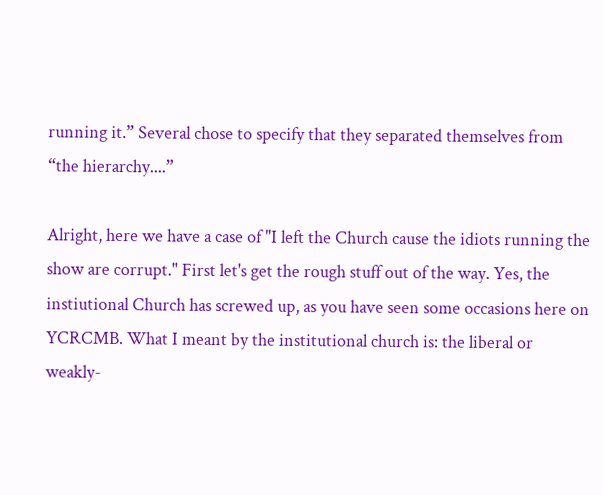running it.” Several chose to specify that they separated themselves from “the hierarchy....”

Alright, here we have a case of "I left the Church cause the idiots running the show are corrupt." First let's get the rough stuff out of the way. Yes, the instiutional Church has screwed up, as you have seen some occasions here on YCRCMB. What I meant by the institutional church is: the liberal or weakly-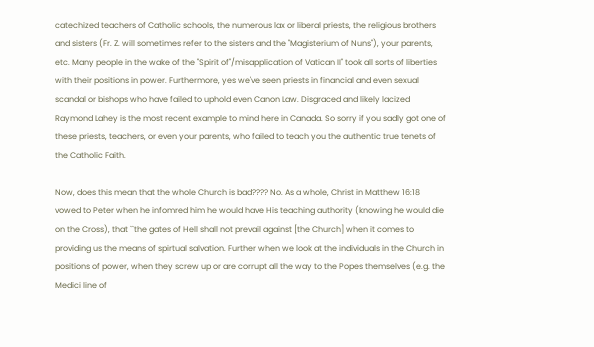catechized teachers of Catholic schools, the numerous lax or liberal priests, the religious brothers and sisters (Fr. Z. will sometimes refer to the sisters and the "Magisterium of Nuns"), your parents, etc. Many people in the wake of the "Spirit of"/misapplication of Vatican II" took all sorts of liberties with their positions in power. Furthermore, yes we've seen priests in financial and even sexual scandal or bishops who have failed to uphold even Canon Law. Disgraced and likely lacized Raymond Lahey is the most recent example to mind here in Canada. So sorry if you sadly got one of these priests, teachers, or even your parents, who failed to teach you the authentic true tenets of the Catholic Faith.

Now, does this mean that the whole Church is bad???? No. As a whole, Christ in Matthew 16:18 vowed to Peter when he infomred him he would have His teaching authority (knowing he would die on the Cross), that ``the gates of Hell shall not prevail against [the Church] when it comes to providing us the means of spirtual salvation. Further when we look at the individuals in the Church in positions of power, when they screw up or are corrupt all the way to the Popes themselves (e.g. the Medici line of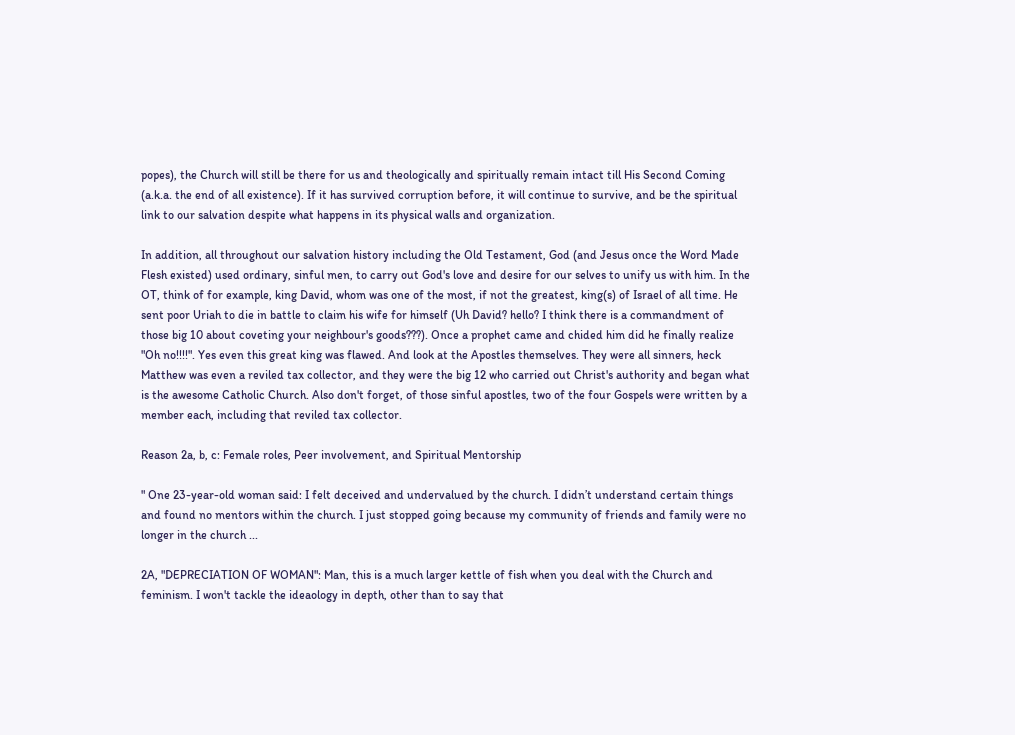popes), the Church will still be there for us and theologically and spiritually remain intact till His Second Coming (a.k.a. the end of all existence). If it has survived corruption before, it will continue to survive, and be the spiritual link to our salvation despite what happens in its physical walls and organization.

In addition, all throughout our salvation history including the Old Testament, God (and Jesus once the Word Made Flesh existed) used ordinary, sinful men, to carry out God's love and desire for our selves to unify us with him. In the OT, think of for example, king David, whom was one of the most, if not the greatest, king(s) of Israel of all time. He sent poor Uriah to die in battle to claim his wife for himself (Uh David? hello? I think there is a commandment of those big 10 about coveting your neighbour's goods???). Once a prophet came and chided him did he finally realize "Oh no!!!!". Yes even this great king was flawed. And look at the Apostles themselves. They were all sinners, heck Matthew was even a reviled tax collector, and they were the big 12 who carried out Christ's authority and began what is the awesome Catholic Church. Also don't forget, of those sinful apostles, two of the four Gospels were written by a member each, including that reviled tax collector.

Reason 2a, b, c: Female roles, Peer involvement, and Spiritual Mentorship

" One 23-year-old woman said: I felt deceived and undervalued by the church. I didn’t understand certain things and found no mentors within the church. I just stopped going because my community of friends and family were no longer in the church ...

2A, "DEPRECIATION OF WOMAN": Man, this is a much larger kettle of fish when you deal with the Church and feminism. I won't tackle the ideaology in depth, other than to say that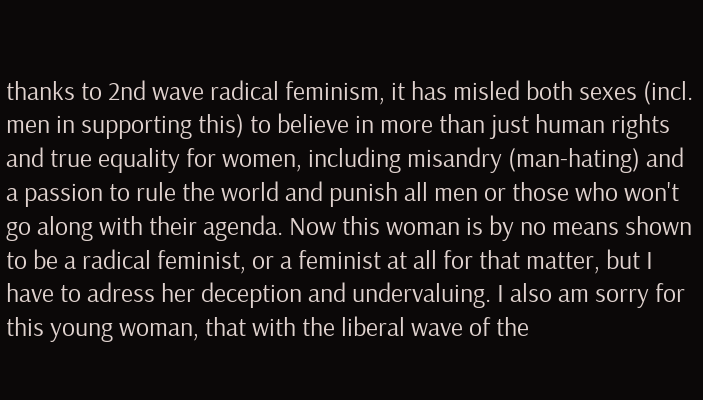thanks to 2nd wave radical feminism, it has misled both sexes (incl. men in supporting this) to believe in more than just human rights and true equality for women, including misandry (man-hating) and a passion to rule the world and punish all men or those who won't go along with their agenda. Now this woman is by no means shown to be a radical feminist, or a feminist at all for that matter, but I have to adress her deception and undervaluing. I also am sorry for this young woman, that with the liberal wave of the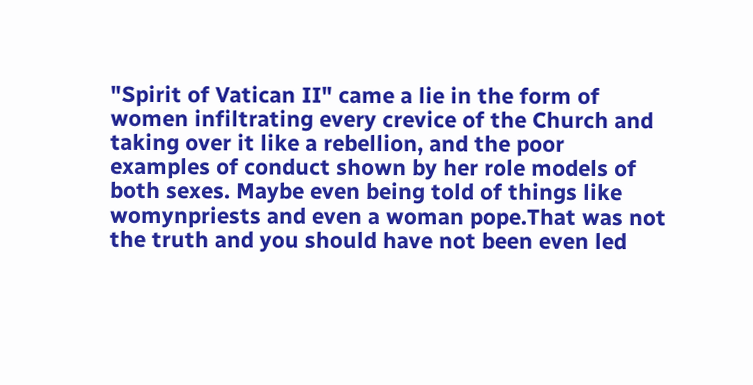"Spirit of Vatican II" came a lie in the form of women infiltrating every crevice of the Church and taking over it like a rebellion, and the poor examples of conduct shown by her role models of both sexes. Maybe even being told of things like womynpriests and even a woman pope.That was not the truth and you should have not been even led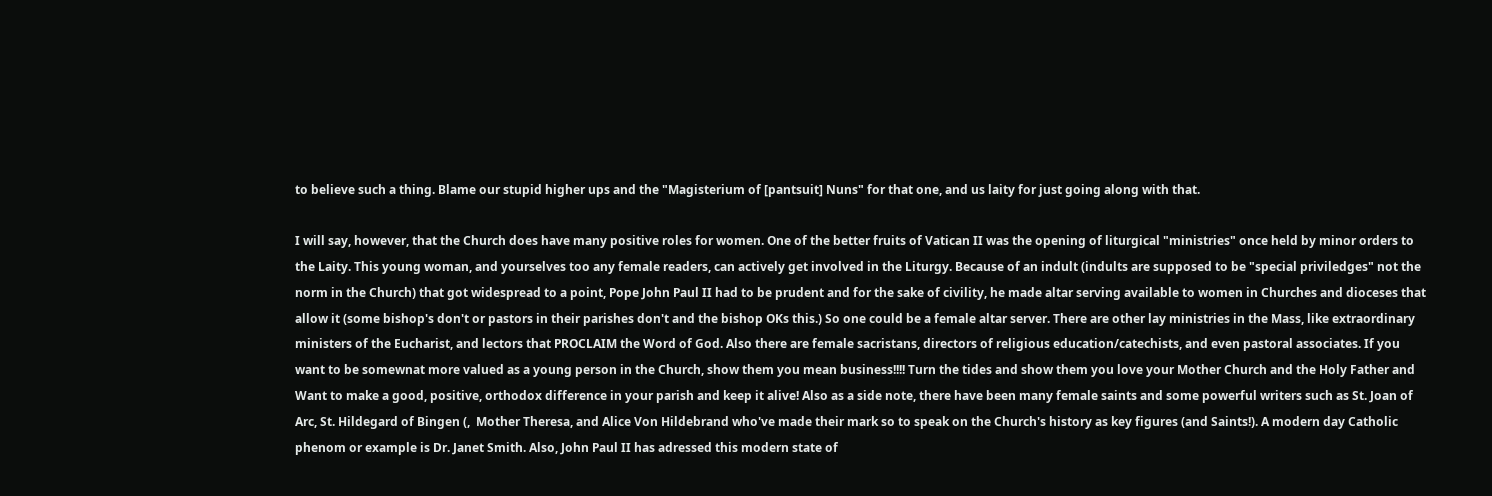to believe such a thing. Blame our stupid higher ups and the "Magisterium of [pantsuit] Nuns" for that one, and us laity for just going along with that.

I will say, however, that the Church does have many positive roles for women. One of the better fruits of Vatican II was the opening of liturgical "ministries" once held by minor orders to the Laity. This young woman, and yourselves too any female readers, can actively get involved in the Liturgy. Because of an indult (indults are supposed to be "special priviledges" not the norm in the Church) that got widespread to a point, Pope John Paul II had to be prudent and for the sake of civility, he made altar serving available to women in Churches and dioceses that allow it (some bishop's don't or pastors in their parishes don't and the bishop OKs this.) So one could be a female altar server. There are other lay ministries in the Mass, like extraordinary ministers of the Eucharist, and lectors that PROCLAIM the Word of God. Also there are female sacristans, directors of religious education/catechists, and even pastoral associates. If you want to be somewnat more valued as a young person in the Church, show them you mean business!!!! Turn the tides and show them you love your Mother Church and the Holy Father and Want to make a good, positive, orthodox difference in your parish and keep it alive! Also as a side note, there have been many female saints and some powerful writers such as St. Joan of Arc, St. Hildegard of Bingen (,  Mother Theresa, and Alice Von Hildebrand who've made their mark so to speak on the Church's history as key figures (and Saints!). A modern day Catholic phenom or example is Dr. Janet Smith. Also, John Paul II has adressed this modern state of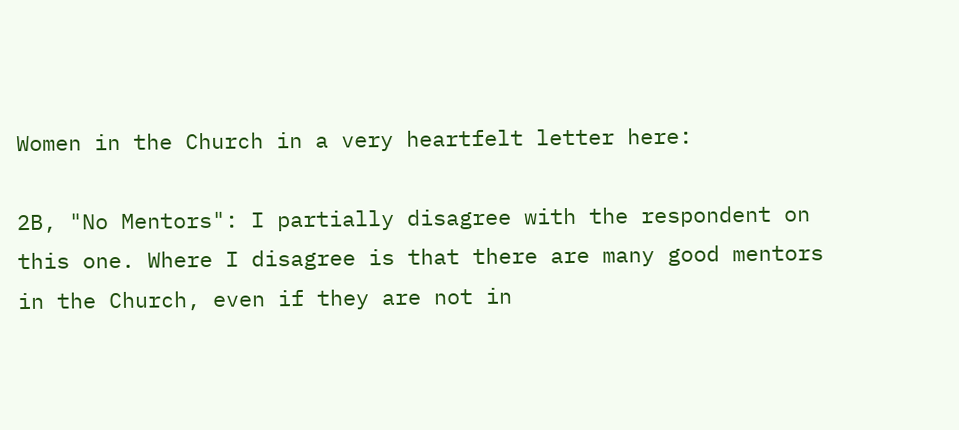Women in the Church in a very heartfelt letter here:

2B, "No Mentors": I partially disagree with the respondent on this one. Where I disagree is that there are many good mentors in the Church, even if they are not in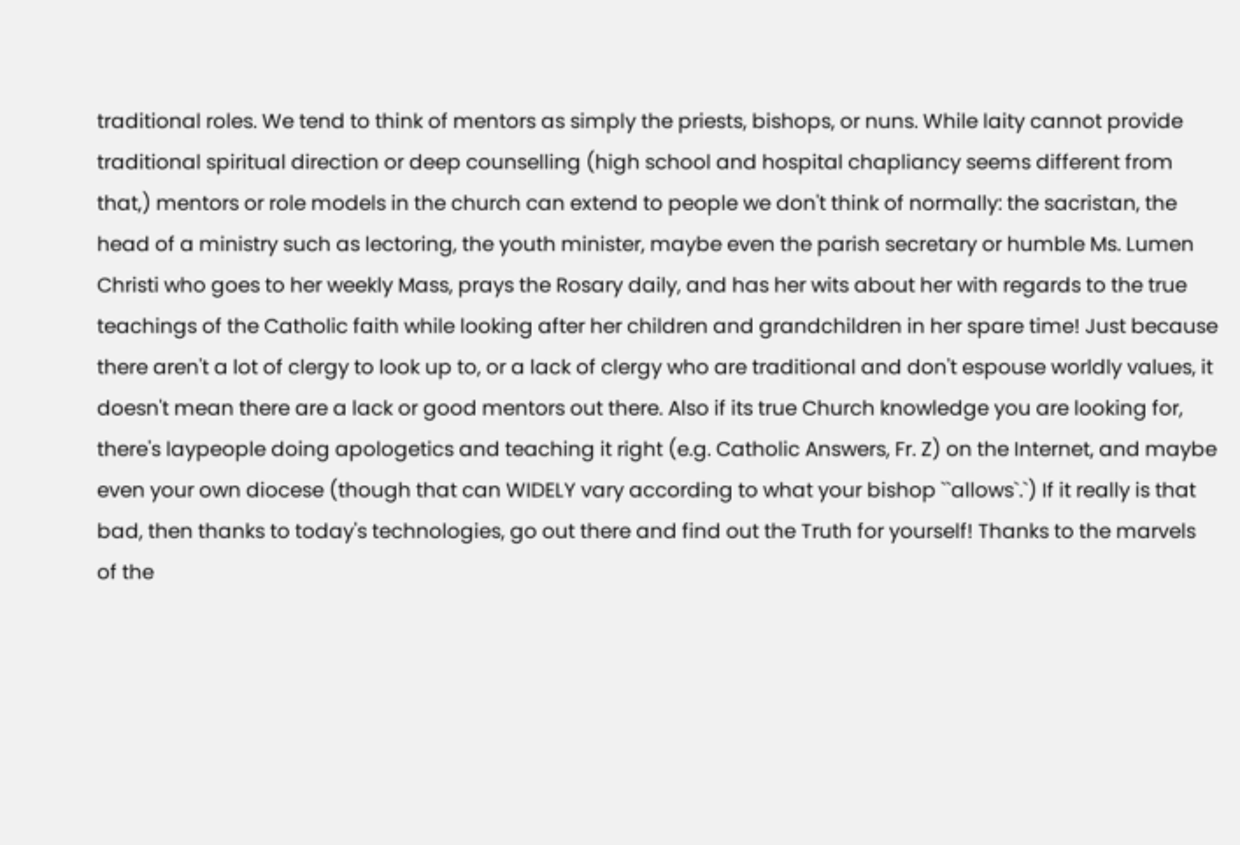traditional roles. We tend to think of mentors as simply the priests, bishops, or nuns. While laity cannot provide traditional spiritual direction or deep counselling (high school and hospital chapliancy seems different from that,) mentors or role models in the church can extend to people we don't think of normally: the sacristan, the head of a ministry such as lectoring, the youth minister, maybe even the parish secretary or humble Ms. Lumen Christi who goes to her weekly Mass, prays the Rosary daily, and has her wits about her with regards to the true teachings of the Catholic faith while looking after her children and grandchildren in her spare time! Just because there aren't a lot of clergy to look up to, or a lack of clergy who are traditional and don't espouse worldly values, it doesn't mean there are a lack or good mentors out there. Also if its true Church knowledge you are looking for, there's laypeople doing apologetics and teaching it right (e.g. Catholic Answers, Fr. Z) on the Internet, and maybe even your own diocese (though that can WIDELY vary according to what your bishop ``allows`.`) If it really is that bad, then thanks to today's technologies, go out there and find out the Truth for yourself! Thanks to the marvels of the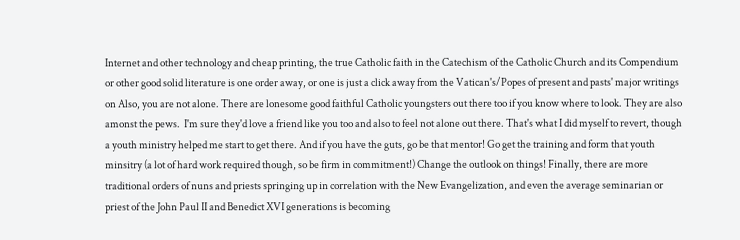Internet and other technology and cheap printing, the true Catholic faith in the Catechism of the Catholic Church and its Compendium or other good solid literature is one order away, or one is just a click away from the Vatican's/Popes of present and pasts' major writings on Also, you are not alone. There are lonesome good faithful Catholic youngsters out there too if you know where to look. They are also amonst the pews.  I'm sure they'd love a friend like you too and also to feel not alone out there. That's what I did myself to revert, though a youth ministry helped me start to get there. And if you have the guts, go be that mentor! Go get the training and form that youth minsitry (a lot of hard work required though, so be firm in commitment!) Change the outlook on things! Finally, there are more traditional orders of nuns and priests springing up in correlation with the New Evangelization, and even the average seminarian or priest of the John Paul II and Benedict XVI generations is becoming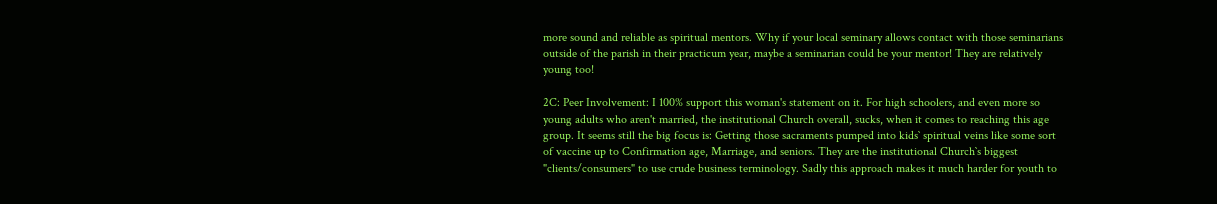more sound and reliable as spiritual mentors. Why if your local seminary allows contact with those seminarians outside of the parish in their practicum year, maybe a seminarian could be your mentor! They are relatively young too!

2C: Peer Involvement: I 100% support this woman's statement on it. For high schoolers, and even more so young adults who aren't married, the institutional Church overall, sucks, when it comes to reaching this age group. It seems still the big focus is: Getting those sacraments pumped into kids` spiritual veins like some sort of vaccine up to Confirmation age, Marriage, and seniors. They are the institutional Church`s biggest "clients/consumers" to use crude business terminology. Sadly this approach makes it much harder for youth to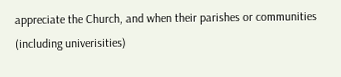appreciate the Church, and when their parishes or communities (including univerisities)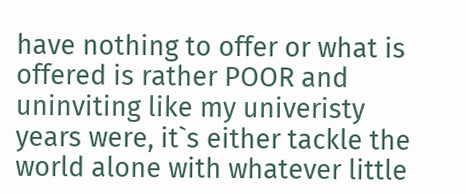have nothing to offer or what is offered is rather POOR and uninviting like my univeristy years were, it`s either tackle the world alone with whatever little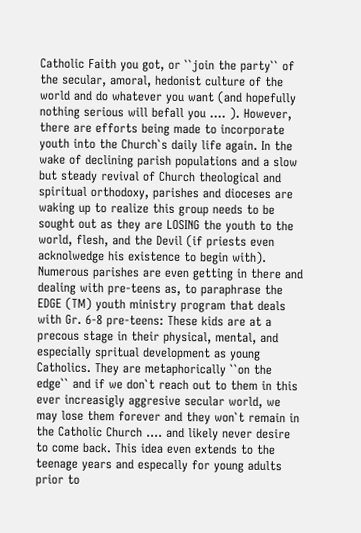Catholic Faith you got, or ``join the party`` of the secular, amoral, hedonist culture of the world and do whatever you want (and hopefully nothing serious will befall you .... ). However, there are efforts being made to incorporate youth into the Church`s daily life again. In the wake of declining parish populations and a slow but steady revival of Church theological and spiritual orthodoxy, parishes and dioceses are waking up to realize this group needs to be sought out as they are LOSING the youth to the world, flesh, and the Devil (if priests even acknolwedge his existence to begin with). Numerous parishes are even getting in there and dealing with pre-teens as, to paraphrase the EDGE (TM) youth ministry program that deals with Gr. 6-8 pre-teens: These kids are at a precous stage in their physical, mental, and especially spritual development as young Catholics. They are metaphorically ``on the edge`` and if we don`t reach out to them in this ever increasigly aggresive secular world, we may lose them forever and they won`t remain in the Catholic Church .... and likely never desire to come back. This idea even extends to the teenage years and especally for young adults prior to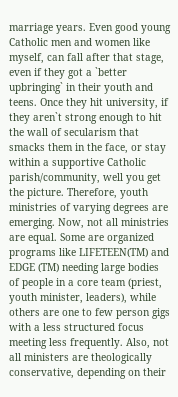marriage years. Even good young Catholic men and women like myself, can fall after that stage, even if they got a `better upbringing` in their youth and teens. Once they hit university, if they aren`t strong enough to hit the wall of secularism that smacks them in the face, or stay within a supportive Catholic parish/community, well you get the picture. Therefore, youth ministries of varying degrees are emerging. Now, not all ministries are equal. Some are organized programs like LIFETEEN(TM) and EDGE (TM) needing large bodies of people in a core team (priest, youth minister, leaders), while others are one to few person gigs with a less structured focus meeting less frequently. Also, not all ministers are theologically conservative, depending on their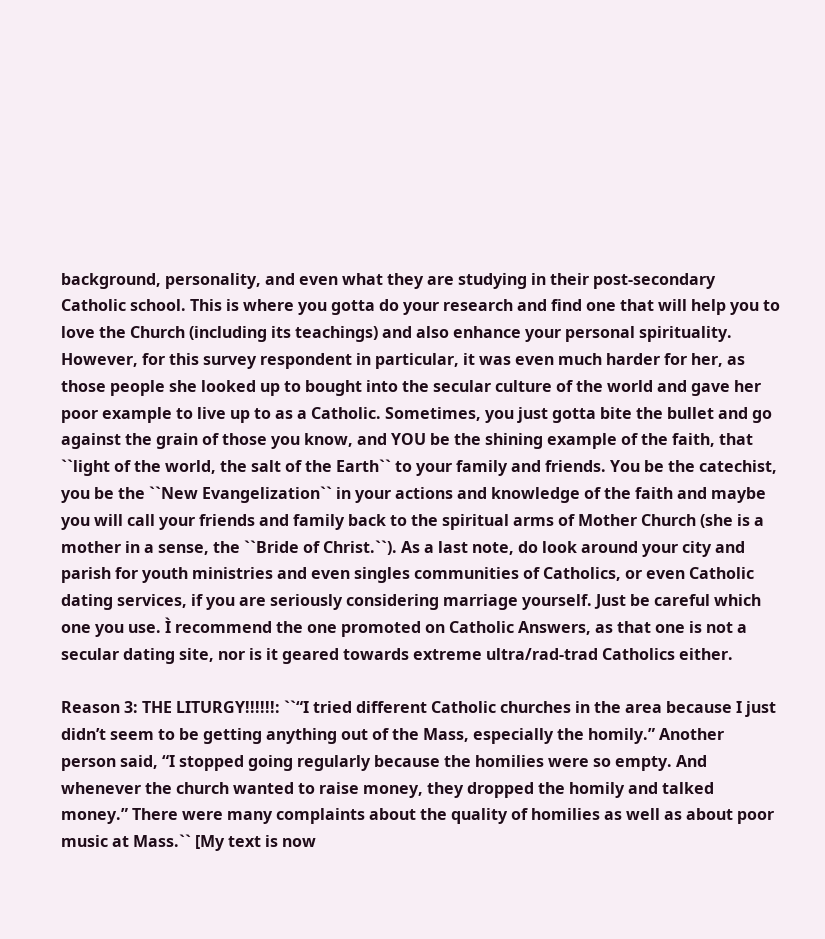background, personality, and even what they are studying in their post-secondary Catholic school. This is where you gotta do your research and find one that will help you to love the Church (including its teachings) and also enhance your personal spirituality. However, for this survey respondent in particular, it was even much harder for her, as those people she looked up to bought into the secular culture of the world and gave her poor example to live up to as a Catholic. Sometimes, you just gotta bite the bullet and go against the grain of those you know, and YOU be the shining example of the faith, that ``light of the world, the salt of the Earth`` to your family and friends. You be the catechist, you be the ``New Evangelization`` in your actions and knowledge of the faith and maybe you will call your friends and family back to the spiritual arms of Mother Church (she is a mother in a sense, the ``Bride of Christ.``). As a last note, do look around your city and parish for youth ministries and even singles communities of Catholics, or even Catholic dating services, if you are seriously considering marriage yourself. Just be careful which one you use. Ì recommend the one promoted on Catholic Answers, as that one is not a secular dating site, nor is it geared towards extreme ultra/rad-trad Catholics either.

Reason 3: THE LITURGY!!!!!!: ``“I tried different Catholic churches in the area because I just didn’t seem to be getting anything out of the Mass, especially the homily.” Another person said, “I stopped going regularly because the homilies were so empty. And whenever the church wanted to raise money, they dropped the homily and talked money.” There were many complaints about the quality of homilies as well as about poor music at Mass.`` [My text is now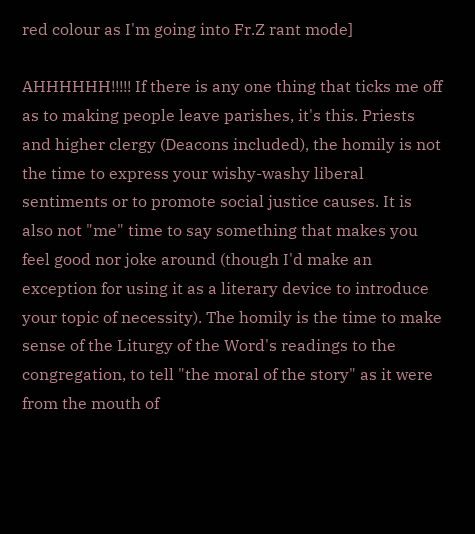red colour as I'm going into Fr.Z rant mode]

AHHHHHH!!!!! If there is any one thing that ticks me off as to making people leave parishes, it's this. Priests and higher clergy (Deacons included), the homily is not the time to express your wishy-washy liberal sentiments or to promote social justice causes. It is also not "me" time to say something that makes you feel good nor joke around (though I'd make an exception for using it as a literary device to introduce your topic of necessity). The homily is the time to make sense of the Liturgy of the Word's readings to the congregation, to tell "the moral of the story" as it were from the mouth of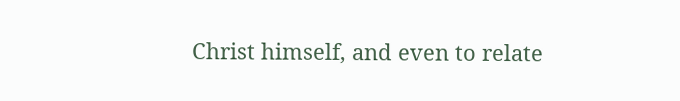Christ himself, and even to relate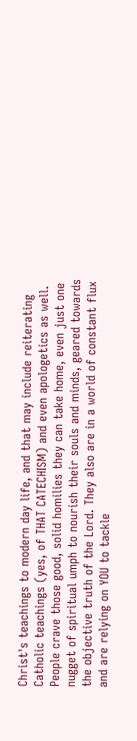Christ's teachings to modern day life, and that may include reiterating Catholic teachings (yes, of THAT CATECHISM) and even apologetics as well. People crave those good, solid homilies they can take home, even just one nugget of spiritual umph to nourish their souls and minds, geared towards the objective truth of the Lord. They also are in a world of constant flux and are relying on YOU to tackle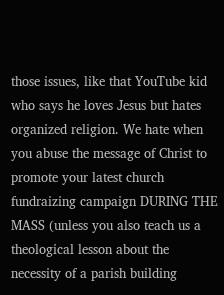those issues, like that YouTube kid who says he loves Jesus but hates organized religion. We hate when you abuse the message of Christ to promote your latest church fundraizing campaign DURING THE MASS (unless you also teach us a theological lesson about the necessity of a parish building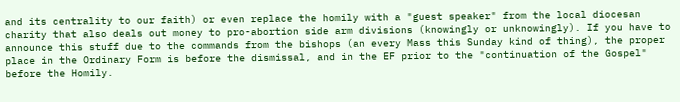and its centrality to our faith) or even replace the homily with a "guest speaker" from the local diocesan charity that also deals out money to pro-abortion side arm divisions (knowingly or unknowingly). If you have to announce this stuff due to the commands from the bishops (an every Mass this Sunday kind of thing), the proper place in the Ordinary Form is before the dismissal, and in the EF prior to the "continuation of the Gospel" before the Homily.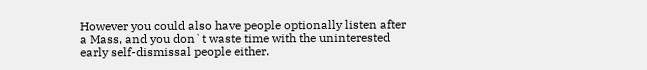However you could also have people optionally listen after a Mass, and you don`t waste time with the uninterested early self-dismissal people either.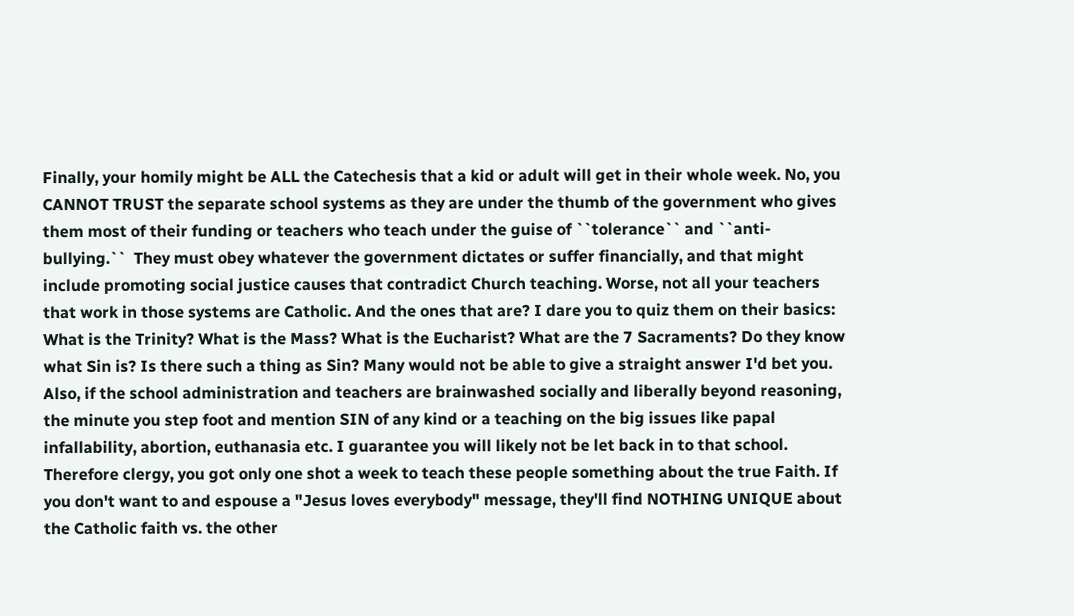Finally, your homily might be ALL the Catechesis that a kid or adult will get in their whole week. No, you CANNOT TRUST the separate school systems as they are under the thumb of the government who gives them most of their funding or teachers who teach under the guise of ``tolerance`` and ``anti-bullying.``  They must obey whatever the government dictates or suffer financially, and that might include promoting social justice causes that contradict Church teaching. Worse, not all your teachers that work in those systems are Catholic. And the ones that are? I dare you to quiz them on their basics: What is the Trinity? What is the Mass? What is the Eucharist? What are the 7 Sacraments? Do they know what Sin is? Is there such a thing as Sin? Many would not be able to give a straight answer I'd bet you. Also, if the school administration and teachers are brainwashed socially and liberally beyond reasoning, the minute you step foot and mention SIN of any kind or a teaching on the big issues like papal infallability, abortion, euthanasia etc. I guarantee you will likely not be let back in to that school. Therefore clergy, you got only one shot a week to teach these people something about the true Faith. If you don't want to and espouse a "Jesus loves everybody" message, they'll find NOTHING UNIQUE about the Catholic faith vs. the other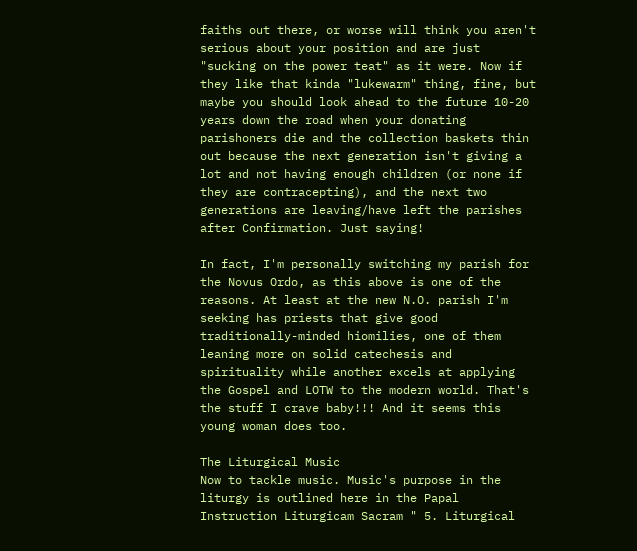faiths out there, or worse will think you aren't serious about your position and are just "sucking on the power teat" as it were. Now if they like that kinda "lukewarm" thing, fine, but maybe you should look ahead to the future 10-20 years down the road when your donating parishoners die and the collection baskets thin out because the next generation isn't giving a lot and not having enough children (or none if they are contracepting), and the next two generations are leaving/have left the parishes after Confirmation. Just saying!

In fact, I'm personally switching my parish for the Novus Ordo, as this above is one of the reasons. At least at the new N.O. parish I'm seeking has priests that give good traditionally-minded hiomilies, one of them leaning more on solid catechesis and spirituality while another excels at applying the Gospel and LOTW to the modern world. That's the stuff I crave baby!!! And it seems this young woman does too.

The Liturgical Music
Now to tackle music. Music's purpose in the liturgy is outlined here in the Papal Instruction Liturgicam Sacram " 5. Liturgical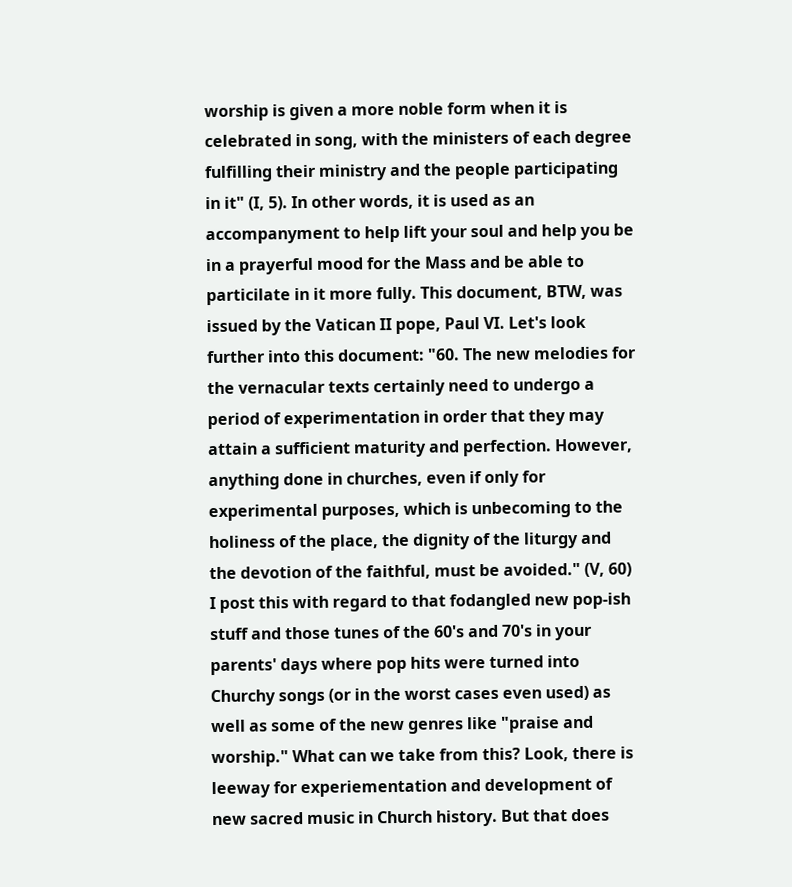worship is given a more noble form when it is celebrated in song, with the ministers of each degree fulfilling their ministry and the people participating in it" (I, 5). In other words, it is used as an accompanyment to help lift your soul and help you be in a prayerful mood for the Mass and be able to particilate in it more fully. This document, BTW, was issued by the Vatican II pope, Paul VI. Let's look further into this document: "60. The new melodies for the vernacular texts certainly need to undergo a period of experimentation in order that they may attain a sufficient maturity and perfection. However, anything done in churches, even if only for experimental purposes, which is unbecoming to the holiness of the place, the dignity of the liturgy and the devotion of the faithful, must be avoided." (V, 60) I post this with regard to that fodangled new pop-ish stuff and those tunes of the 60's and 70's in your parents' days where pop hits were turned into Churchy songs (or in the worst cases even used) as well as some of the new genres like "praise and worship." What can we take from this? Look, there is leeway for experiementation and development of new sacred music in Church history. But that does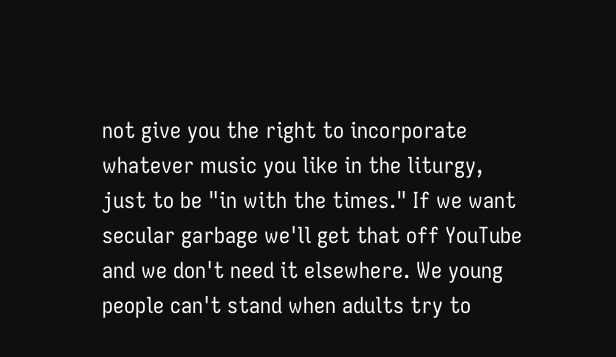not give you the right to incorporate whatever music you like in the liturgy, just to be "in with the times." If we want secular garbage we'll get that off YouTube and we don't need it elsewhere. We young people can't stand when adults try to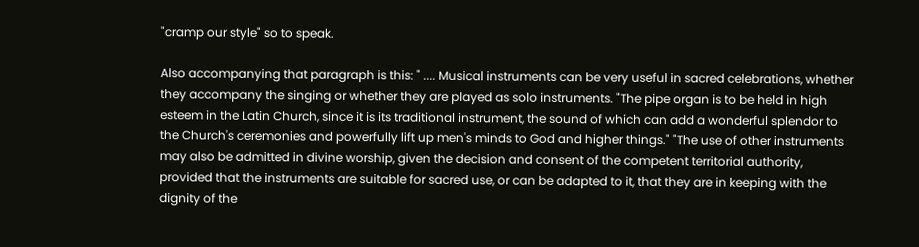"cramp our style" so to speak.

Also accompanying that paragraph is this: " .... Musical instruments can be very useful in sacred celebrations, whether they accompany the singing or whether they are played as solo instruments. "The pipe organ is to be held in high esteem in the Latin Church, since it is its traditional instrument, the sound of which can add a wonderful splendor to the Church's ceremonies and powerfully lift up men's minds to God and higher things." "The use of other instruments may also be admitted in divine worship, given the decision and consent of the competent territorial authority, provided that the instruments are suitable for sacred use, or can be adapted to it, that they are in keeping with the dignity of the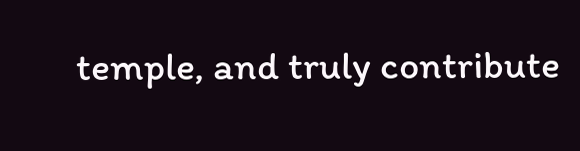temple, and truly contribute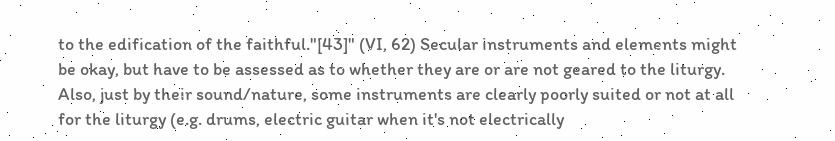to the edification of the faithful."[43]" (VI, 62) Secular instruments and elements might be okay, but have to be assessed as to whether they are or are not geared to the liturgy. Also, just by their sound/nature, some instruments are clearly poorly suited or not at all for the liturgy (e.g. drums, electric guitar when it's not electrically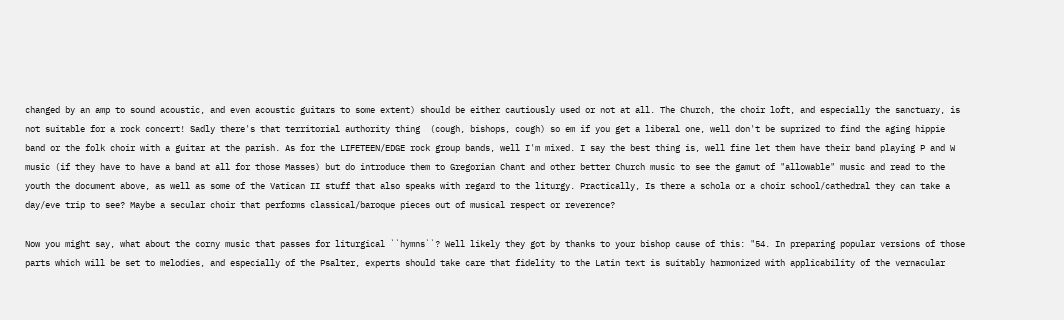changed by an amp to sound acoustic, and even acoustic guitars to some extent) should be either cautiously used or not at all. The Church, the choir loft, and especially the sanctuary, is not suitable for a rock concert! Sadly there's that territorial authority thing  (cough, bishops, cough) so em if you get a liberal one, well don't be suprized to find the aging hippie band or the folk choir with a guitar at the parish. As for the LIFETEEN/EDGE rock group bands, well I'm mixed. I say the best thing is, well fine let them have their band playing P and W music (if they have to have a band at all for those Masses) but do introduce them to Gregorian Chant and other better Church music to see the gamut of "allowable" music and read to the youth the document above, as well as some of the Vatican II stuff that also speaks with regard to the liturgy. Practically, Is there a schola or a choir school/cathedral they can take a day/eve trip to see? Maybe a secular choir that performs classical/baroque pieces out of musical respect or reverence?

Now you might say, what about the corny music that passes for liturgical ``hymns``? Well likely they got by thanks to your bishop cause of this: "54. In preparing popular versions of those parts which will be set to melodies, and especially of the Psalter, experts should take care that fidelity to the Latin text is suitably harmonized with applicability of the vernacular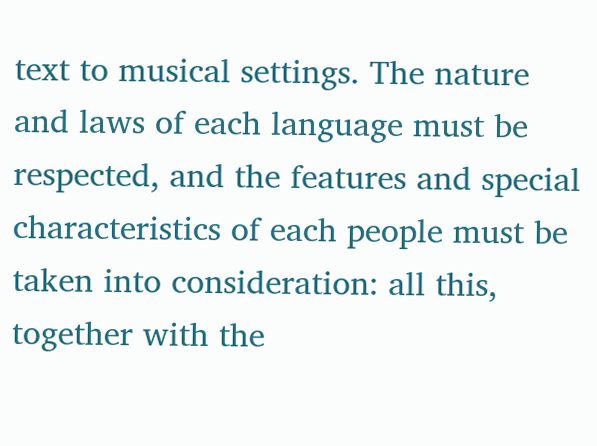text to musical settings. The nature and laws of each language must be respected, and the features and special characteristics of each people must be taken into consideration: all this, together with the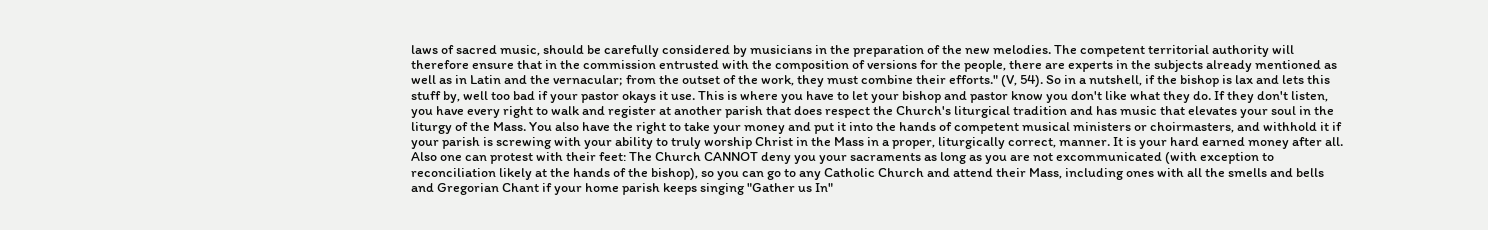laws of sacred music, should be carefully considered by musicians in the preparation of the new melodies. The competent territorial authority will therefore ensure that in the commission entrusted with the composition of versions for the people, there are experts in the subjects already mentioned as well as in Latin and the vernacular; from the outset of the work, they must combine their efforts." (V, 54). So in a nutshell, if the bishop is lax and lets this stuff by, well too bad if your pastor okays it use. This is where you have to let your bishop and pastor know you don't like what they do. If they don't listen, you have every right to walk and register at another parish that does respect the Church's liturgical tradition and has music that elevates your soul in the liturgy of the Mass. You also have the right to take your money and put it into the hands of competent musical ministers or choirmasters, and withhold it if your parish is screwing with your ability to truly worship Christ in the Mass in a proper, liturgically correct, manner. It is your hard earned money after all. Also one can protest with their feet: The Church CANNOT deny you your sacraments as long as you are not excommunicated (with exception to reconciliation likely at the hands of the bishop), so you can go to any Catholic Church and attend their Mass, including ones with all the smells and bells and Gregorian Chant if your home parish keeps singing "Gather us In"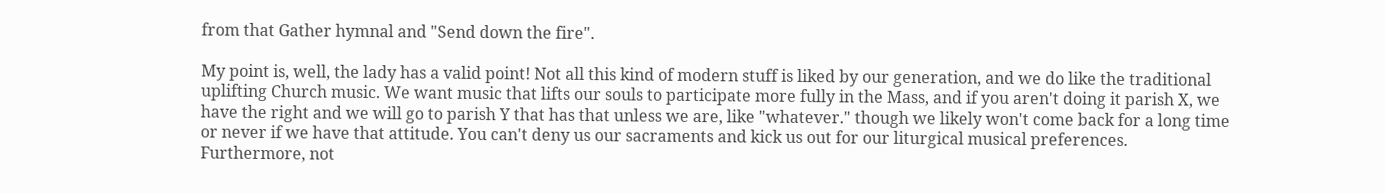from that Gather hymnal and "Send down the fire".

My point is, well, the lady has a valid point! Not all this kind of modern stuff is liked by our generation, and we do like the traditional uplifting Church music. We want music that lifts our souls to participate more fully in the Mass, and if you aren't doing it parish X, we have the right and we will go to parish Y that has that unless we are, like "whatever." though we likely won't come back for a long time or never if we have that attitude. You can't deny us our sacraments and kick us out for our liturgical musical preferences. Furthermore, not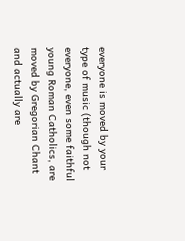everyone is moved by your type of music (though not everyone, even some faithful young Roman Catholics, are moved by Gregorian Chant and actually are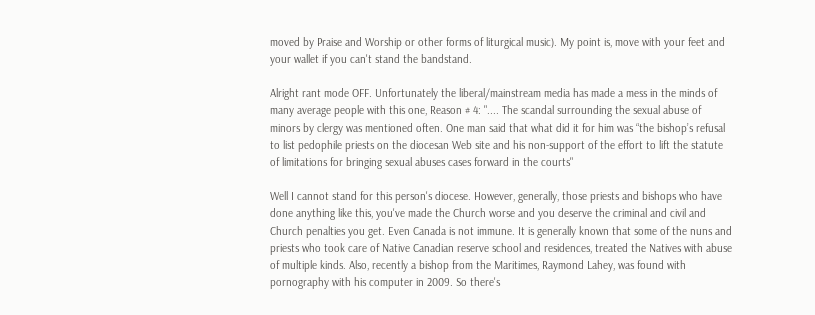moved by Praise and Worship or other forms of liturgical music). My point is, move with your feet and your wallet if you can't stand the bandstand.

Alright rant mode OFF. Unfortunately the liberal/mainstream media has made a mess in the minds of many average people with this one, Reason # 4: ".... The scandal surrounding the sexual abuse of minors by clergy was mentioned often. One man said that what did it for him was “the bishop’s refusal to list pedophile priests on the diocesan Web site and his non-support of the effort to lift the statute of limitations for bringing sexual abuses cases forward in the courts"

Well I cannot stand for this person's diocese. However, generally, those priests and bishops who have done anything like this, you've made the Church worse and you deserve the criminal and civil and Church penalties you get. Even Canada is not immune. It is generally known that some of the nuns and priests who took care of Native Canadian reserve school and residences, treated the Natives with abuse of multiple kinds. Also, recently a bishop from the Maritimes, Raymond Lahey, was found with pornography with his computer in 2009. So there's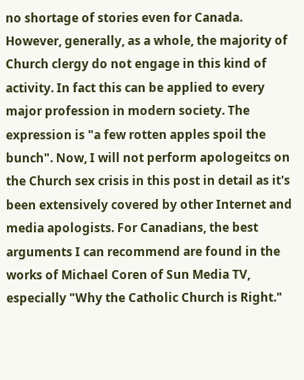no shortage of stories even for Canada. However, generally, as a whole, the majority of Church clergy do not engage in this kind of activity. In fact this can be applied to every major profession in modern society. The expression is "a few rotten apples spoil the bunch". Now, I will not perform apologeitcs on the Church sex crisis in this post in detail as it's been extensively covered by other Internet and media apologists. For Canadians, the best arguments I can recommend are found in the works of Michael Coren of Sun Media TV, especially "Why the Catholic Church is Right."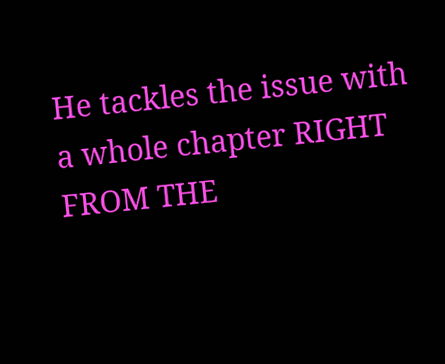He tackles the issue with a whole chapter RIGHT FROM THE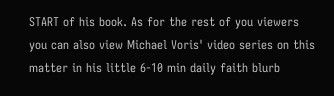START of his book. As for the rest of you viewers you can also view Michael Voris' video series on this matter in his little 6-10 min daily faith blurb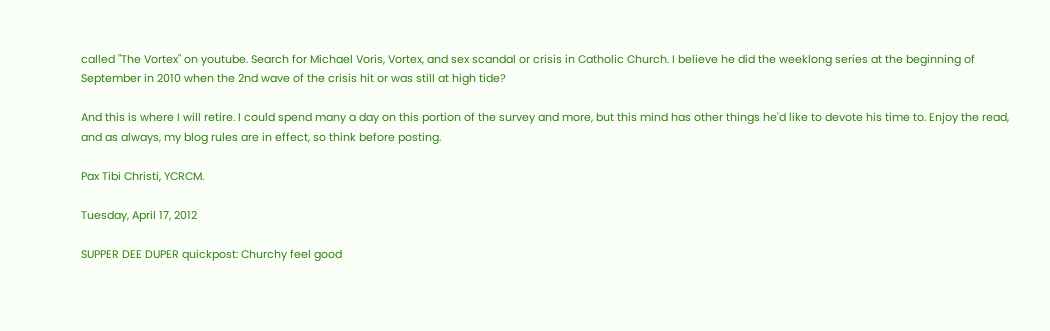called "The Vortex" on youtube. Search for Michael Voris, Vortex, and sex scandal or crisis in Catholic Church. I believe he did the weeklong series at the beginning of September in 2010 when the 2nd wave of the crisis hit or was still at high tide?

And this is where I will retire. I could spend many a day on this portion of the survey and more, but this mind has other things he'd like to devote his time to. Enjoy the read, and as always, my blog rules are in effect, so think before posting.

Pax Tibi Christi, YCRCM.

Tuesday, April 17, 2012

SUPPER DEE DUPER quickpost: Churchy feel good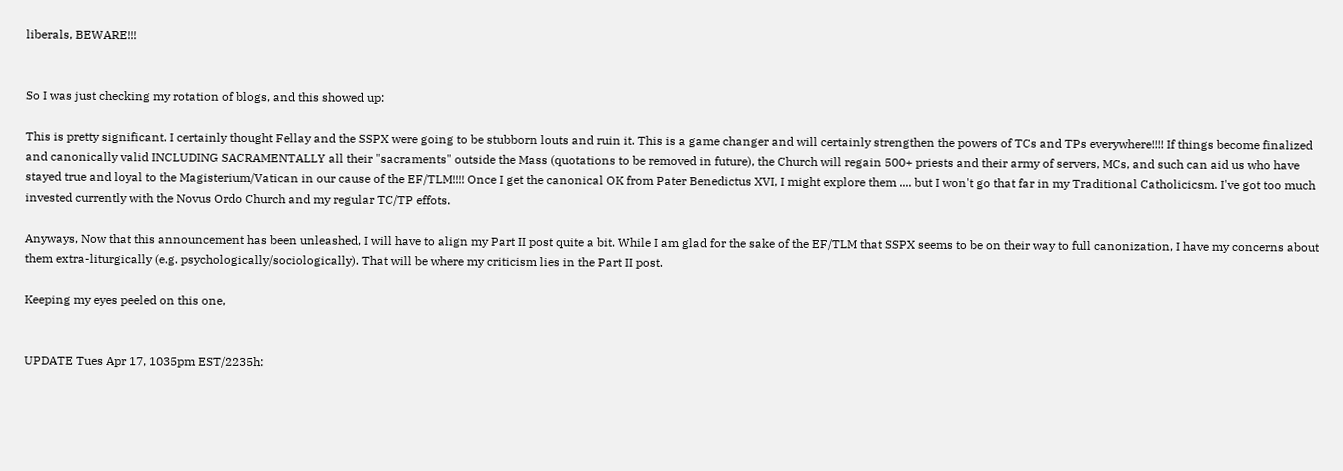liberals, BEWARE!!!


So I was just checking my rotation of blogs, and this showed up:

This is pretty significant. I certainly thought Fellay and the SSPX were going to be stubborn louts and ruin it. This is a game changer and will certainly strengthen the powers of TCs and TPs everywhere!!!! If things become finalized and canonically valid INCLUDING SACRAMENTALLY all their "sacraments" outside the Mass (quotations to be removed in future), the Church will regain 500+ priests and their army of servers, MCs, and such can aid us who have stayed true and loyal to the Magisterium/Vatican in our cause of the EF/TLM!!!! Once I get the canonical OK from Pater Benedictus XVI, I might explore them .... but I won't go that far in my Traditional Catholicicsm. I've got too much invested currently with the Novus Ordo Church and my regular TC/TP effots.

Anyways, Now that this announcement has been unleashed, I will have to align my Part II post quite a bit. While I am glad for the sake of the EF/TLM that SSPX seems to be on their way to full canonization, I have my concerns about them extra-liturgically (e.g. psychologically/sociologically). That will be where my criticism lies in the Part II post.

Keeping my eyes peeled on this one,


UPDATE Tues Apr 17, 1035pm EST/2235h: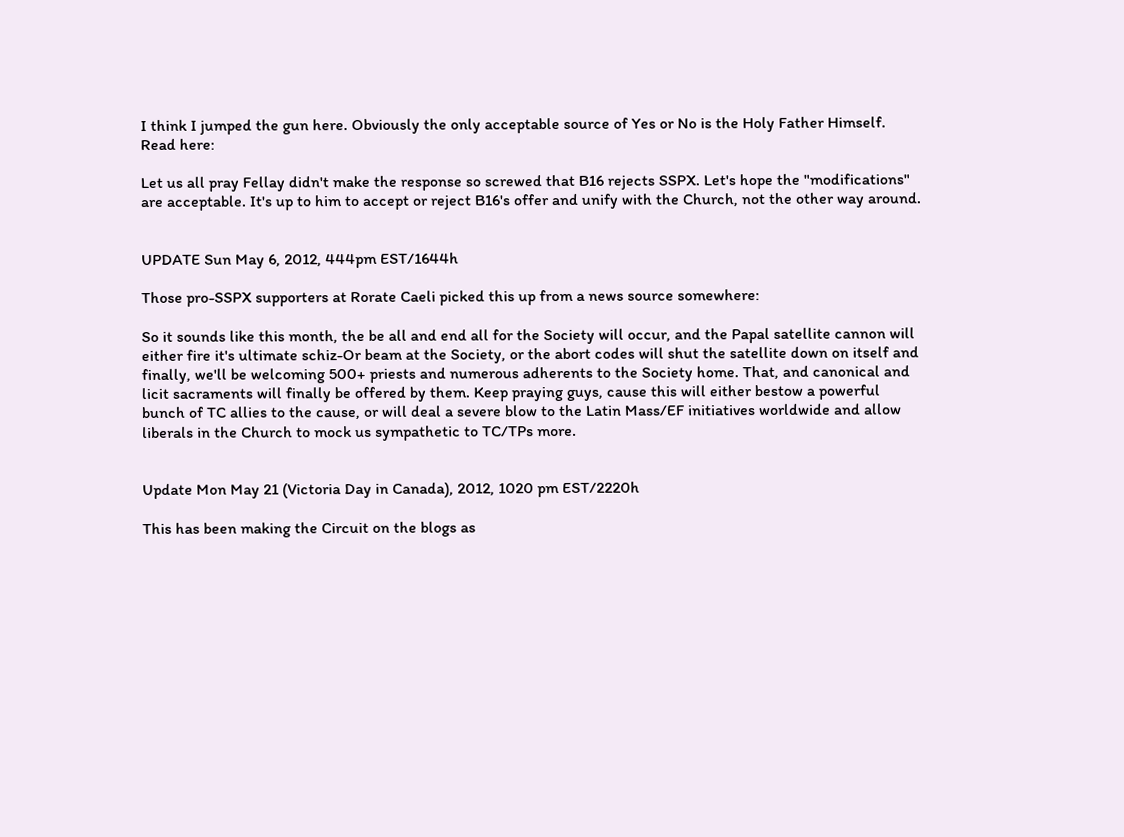I think I jumped the gun here. Obviously the only acceptable source of Yes or No is the Holy Father Himself. Read here:

Let us all pray Fellay didn't make the response so screwed that B16 rejects SSPX. Let's hope the "modifications" are acceptable. It's up to him to accept or reject B16's offer and unify with the Church, not the other way around.


UPDATE Sun May 6, 2012, 444pm EST/1644h

Those pro-SSPX supporters at Rorate Caeli picked this up from a news source somewhere:

So it sounds like this month, the be all and end all for the Society will occur, and the Papal satellite cannon will either fire it's ultimate schiz-Or beam at the Society, or the abort codes will shut the satellite down on itself and finally, we'll be welcoming 500+ priests and numerous adherents to the Society home. That, and canonical and licit sacraments will finally be offered by them. Keep praying guys, cause this will either bestow a powerful bunch of TC allies to the cause, or will deal a severe blow to the Latin Mass/EF initiatives worldwide and allow liberals in the Church to mock us sympathetic to TC/TPs more.


Update Mon May 21 (Victoria Day in Canada), 2012, 1020 pm EST/2220h

This has been making the Circuit on the blogs as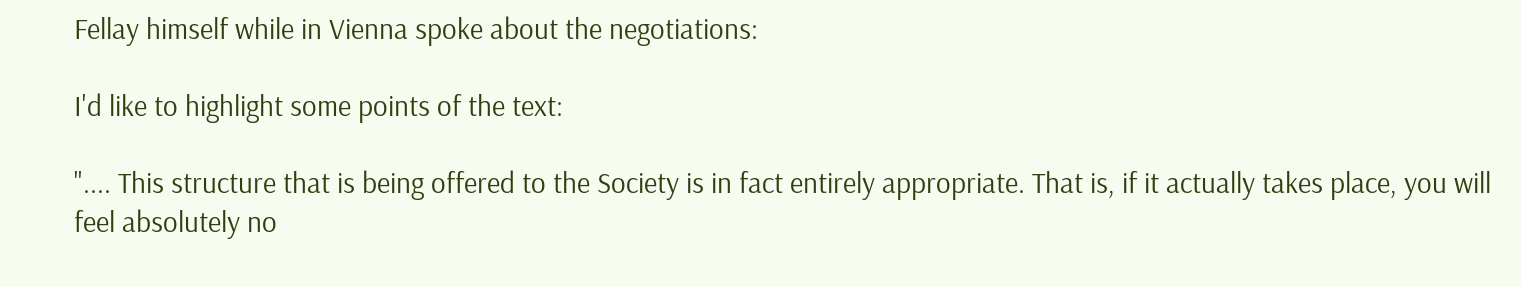Fellay himself while in Vienna spoke about the negotiations:

I'd like to highlight some points of the text:

".... This structure that is being offered to the Society is in fact entirely appropriate. That is, if it actually takes place, you will feel absolutely no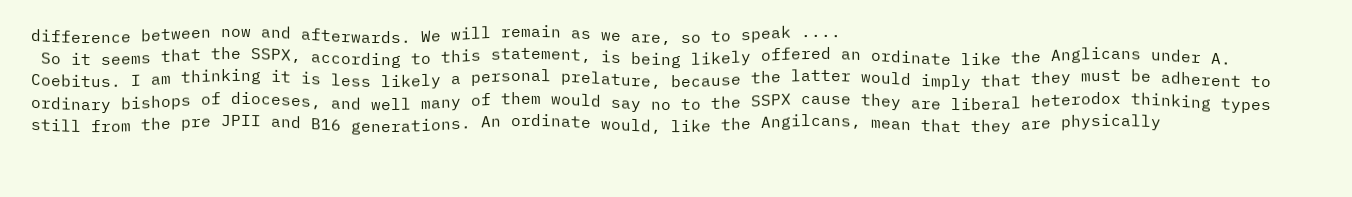difference between now and afterwards. We will remain as we are, so to speak ....
 So it seems that the SSPX, according to this statement, is being likely offered an ordinate like the Anglicans under A. Coebitus. I am thinking it is less likely a personal prelature, because the latter would imply that they must be adherent to ordinary bishops of dioceses, and well many of them would say no to the SSPX cause they are liberal heterodox thinking types still from the pre JPII and B16 generations. An ordinate would, like the Angilcans, mean that they are physically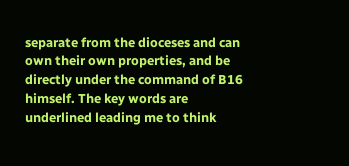separate from the dioceses and can own their own properties, and be directly under the command of B16 himself. The key words are underlined leading me to think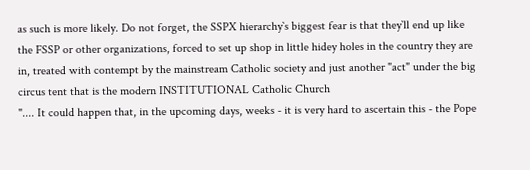as such is more likely. Do not forget, the SSPX hierarchy`s biggest fear is that they`ll end up like the FSSP or other organizations, forced to set up shop in little hidey holes in the country they are in, treated with contempt by the mainstream Catholic society and just another "act" under the big circus tent that is the modern INSTITUTIONAL Catholic Church
".... It could happen that, in the upcoming days, weeks - it is very hard to ascertain this - the Pope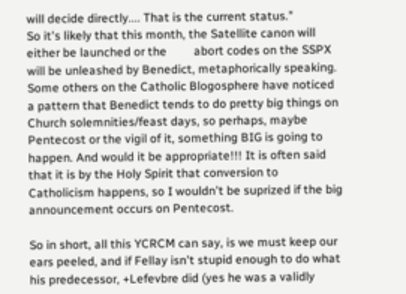will decide directly.... That is the current status."
So it's likely that this month, the Satellite canon will either be launched or the         abort codes on the SSPX will be unleashed by Benedict, metaphorically speaking.
Some others on the Catholic Blogosphere have noticed a pattern that Benedict tends to do pretty big things on Church solemnities/feast days, so perhaps, maybe Pentecost or the vigil of it, something BIG is going to happen. And would it be appropriate!!! It is often said that it is by the Holy Spirit that conversion to Catholicism happens, so I wouldn't be suprized if the big announcement occurs on Pentecost.

So in short, all this YCRCM can say, is we must keep our ears peeled, and if Fellay isn't stupid enough to do what his predecessor, +Lefevbre did (yes he was a validly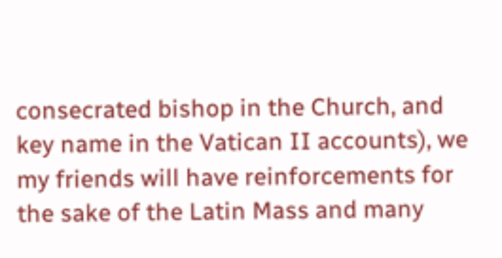consecrated bishop in the Church, and key name in the Vatican II accounts), we my friends will have reinforcements for the sake of the Latin Mass and many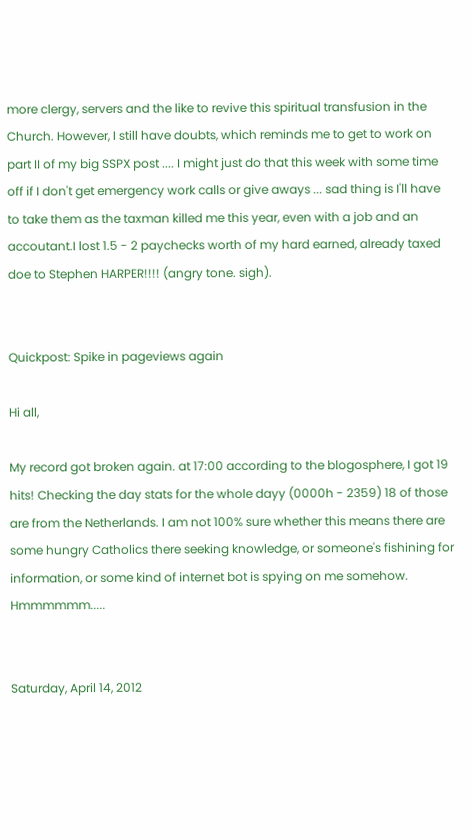more clergy, servers and the like to revive this spiritual transfusion in the Church. However, I still have doubts, which reminds me to get to work on part II of my big SSPX post .... I might just do that this week with some time off if I don't get emergency work calls or give aways ... sad thing is I'll have to take them as the taxman killed me this year, even with a job and an accoutant.I lost 1.5 - 2 paychecks worth of my hard earned, already taxed doe to Stephen HARPER!!!! (angry tone. sigh).


Quickpost: Spike in pageviews again

Hi all,

My record got broken again. at 17:00 according to the blogosphere, I got 19 hits! Checking the day stats for the whole dayy (0000h - 2359) 18 of those are from the Netherlands. I am not 100% sure whether this means there are some hungry Catholics there seeking knowledge, or someone's fishining for information, or some kind of internet bot is spying on me somehow. Hmmmmmm.....


Saturday, April 14, 2012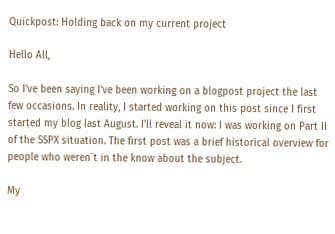Quickpost: Holding back on my current project

Hello All,

So I've been saying I've been working on a blogpost project the last few occasions. In reality, I started working on this post since I first started my blog last August. I'll reveal it now: I was working on Part II of the SSPX situation. The first post was a brief historical overview for people who weren`t in the know about the subject.

My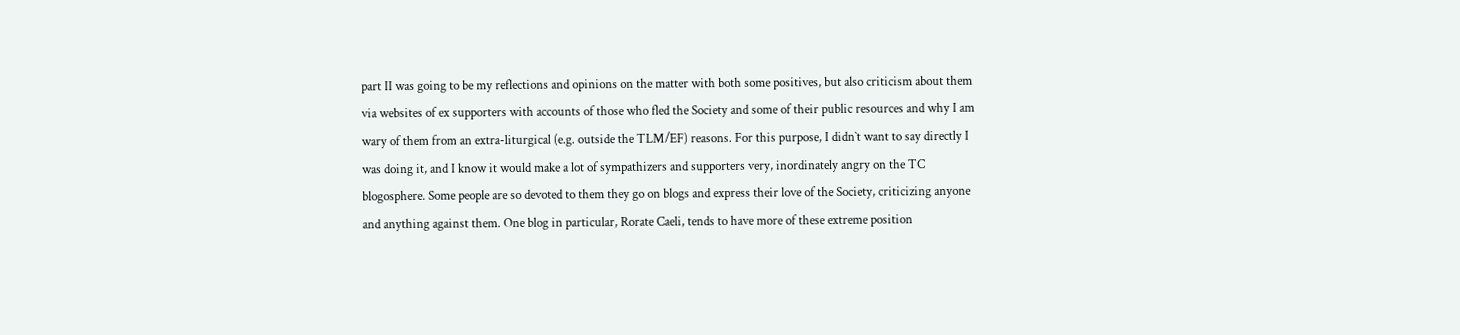part II was going to be my reflections and opinions on the matter with both some positives, but also criticism about them via websites of ex supporters with accounts of those who fled the Society and some of their public resources and why I am wary of them from an extra-liturgical (e.g. outside the TLM/EF) reasons. For this purpose, I didn`t want to say directly I was doing it, and I know it would make a lot of sympathizers and supporters very, inordinately angry on the TC blogosphere. Some people are so devoted to them they go on blogs and express their love of the Society, criticizing anyone and anything against them. One blog in particular, Rorate Caeli, tends to have more of these extreme position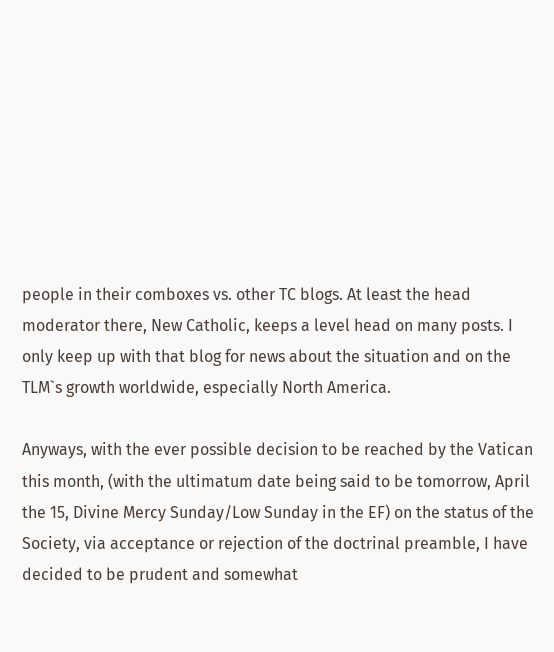people in their comboxes vs. other TC blogs. At least the head moderator there, New Catholic, keeps a level head on many posts. I only keep up with that blog for news about the situation and on the TLM`s growth worldwide, especially North America.

Anyways, with the ever possible decision to be reached by the Vatican this month, (with the ultimatum date being said to be tomorrow, April the 15, Divine Mercy Sunday/Low Sunday in the EF) on the status of the Society, via acceptance or rejection of the doctrinal preamble, I have decided to be prudent and somewhat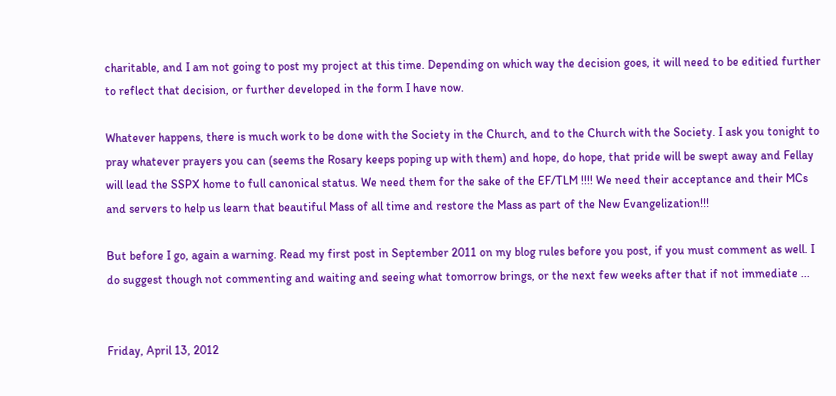charitable, and I am not going to post my project at this time. Depending on which way the decision goes, it will need to be editied further to reflect that decision, or further developed in the form I have now.

Whatever happens, there is much work to be done with the Society in the Church, and to the Church with the Society. I ask you tonight to pray whatever prayers you can (seems the Rosary keeps poping up with them) and hope, do hope, that pride will be swept away and Fellay will lead the SSPX home to full canonical status. We need them for the sake of the EF/TLM !!!! We need their acceptance and their MCs and servers to help us learn that beautiful Mass of all time and restore the Mass as part of the New Evangelization!!!

But before I go, again a warning. Read my first post in September 2011 on my blog rules before you post, if you must comment as well. I do suggest though not commenting and waiting and seeing what tomorrow brings, or the next few weeks after that if not immediate ...


Friday, April 13, 2012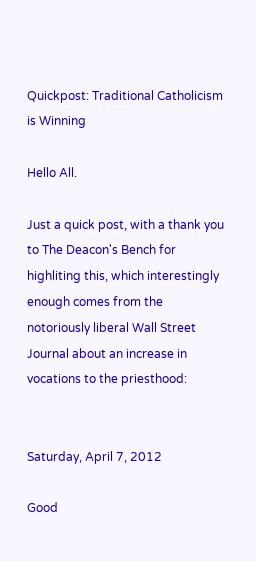Quickpost: Traditional Catholicism is Winning

Hello All.

Just a quick post, with a thank you to The Deacon's Bench for highliting this, which interestingly enough comes from the notoriously liberal Wall Street Journal about an increase in vocations to the priesthood:


Saturday, April 7, 2012

Good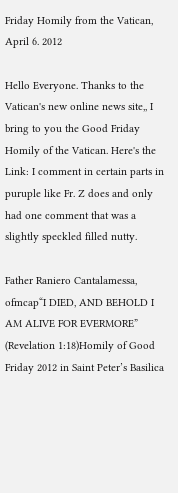Friday Homily from the Vatican, April 6. 2012

Hello Everyone. Thanks to the Vatican's new online news site,, I bring to you the Good Friday Homily of the Vatican. Here's the Link: I comment in certain parts in puruple like Fr. Z does and only had one comment that was a slightly speckled filled nutty.

Father Raniero Cantalamessa, ofmcap“I DIED, AND BEHOLD I AM ALIVE FOR EVERMORE” (Revelation 1:18)Homily of Good Friday 2012 in Saint Peter’s Basilica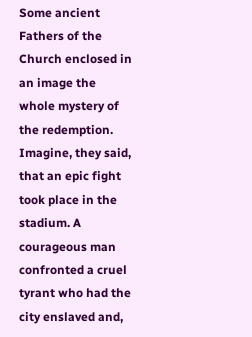Some ancient Fathers of the Church enclosed in an image the whole mystery of the redemption. Imagine, they said, that an epic fight took place in the stadium. A courageous man confronted a cruel tyrant who had the city enslaved and,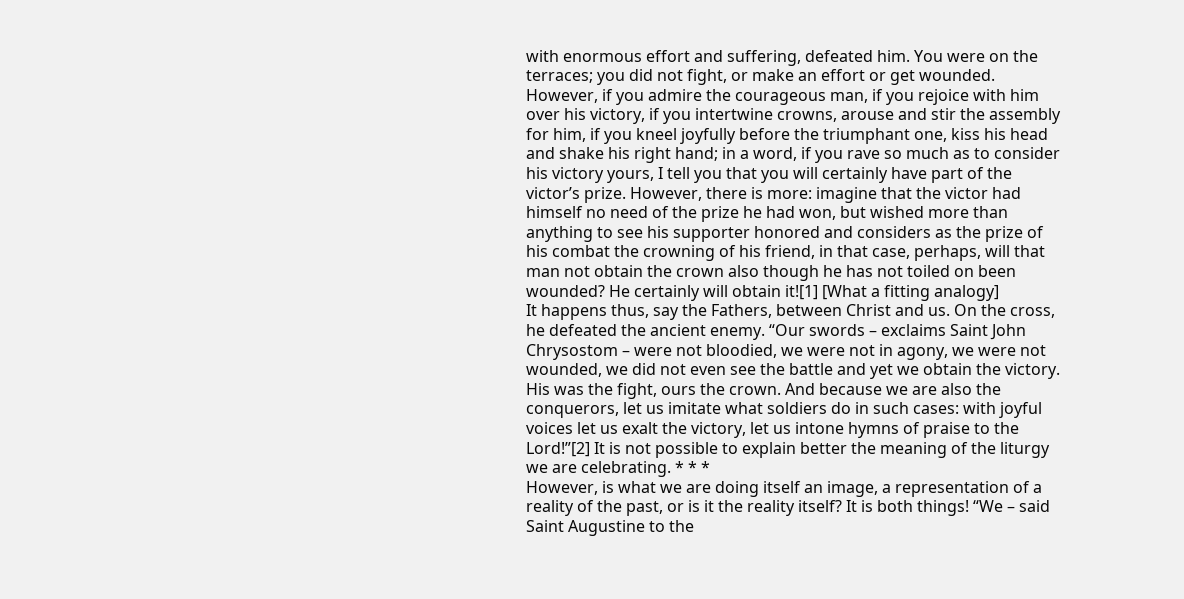with enormous effort and suffering, defeated him. You were on the terraces; you did not fight, or make an effort or get wounded. However, if you admire the courageous man, if you rejoice with him over his victory, if you intertwine crowns, arouse and stir the assembly for him, if you kneel joyfully before the triumphant one, kiss his head and shake his right hand; in a word, if you rave so much as to consider his victory yours, I tell you that you will certainly have part of the victor’s prize. However, there is more: imagine that the victor had himself no need of the prize he had won, but wished more than anything to see his supporter honored and considers as the prize of his combat the crowning of his friend, in that case, perhaps, will that man not obtain the crown also though he has not toiled on been wounded? He certainly will obtain it![1] [What a fitting analogy]
It happens thus, say the Fathers, between Christ and us. On the cross, he defeated the ancient enemy. “Our swords – exclaims Saint John Chrysostom – were not bloodied, we were not in agony, we were not wounded, we did not even see the battle and yet we obtain the victory. His was the fight, ours the crown. And because we are also the conquerors, let us imitate what soldiers do in such cases: with joyful voices let us exalt the victory, let us intone hymns of praise to the Lord!”[2] It is not possible to explain better the meaning of the liturgy we are celebrating. * * *
However, is what we are doing itself an image, a representation of a reality of the past, or is it the reality itself? It is both things! “We – said Saint Augustine to the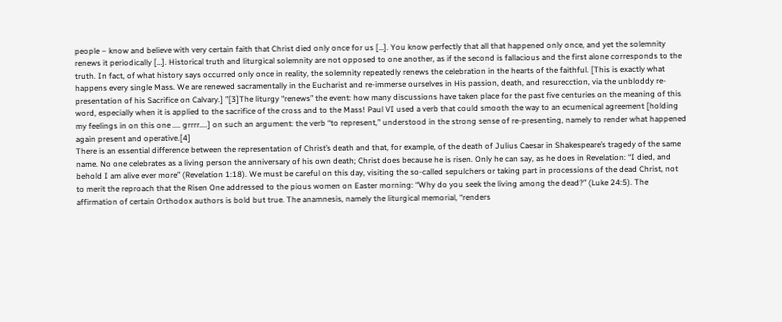people – know and believe with very certain faith that Christ died only once for us […]. You know perfectly that all that happened only once, and yet the solemnity renews it periodically […]. Historical truth and liturgical solemnity are not opposed to one another, as if the second is fallacious and the first alone corresponds to the truth. In fact, of what history says occurred only once in reality, the solemnity repeatedly renews the celebration in the hearts of the faithful. [This is exactly what happens every single Mass. We are renewed sacramentally in the Eucharist and re-immerse ourselves in His passion, death, and resurecction, via the unbloddy re-presentation of his Sacrifice on Calvary.] ”[3]The liturgy “renews” the event: how many discussions have taken place for the past five centuries on the meaning of this word, especially when it is applied to the sacrifice of the cross and to the Mass! Paul VI used a verb that could smooth the way to an ecumenical agreement [holding my feelings in on this one .... grrrr....] on such an argument: the verb “to represent,” understood in the strong sense of re-presenting, namely to render what happened again present and operative.[4]
There is an essential difference between the representation of Christ’s death and that, for example, of the death of Julius Caesar in Shakespeare’s tragedy of the same name. No one celebrates as a living person the anniversary of his own death; Christ does because he is risen. Only he can say, as he does in Revelation: “I died, and behold I am alive ever more” (Revelation 1:18). We must be careful on this day, visiting the so-called sepulchers or taking part in processions of the dead Christ, not to merit the reproach that the Risen One addressed to the pious women on Easter morning: “Why do you seek the living among the dead?” (Luke 24:5). The affirmation of certain Orthodox authors is bold but true. The anamnesis, namely the liturgical memorial, “renders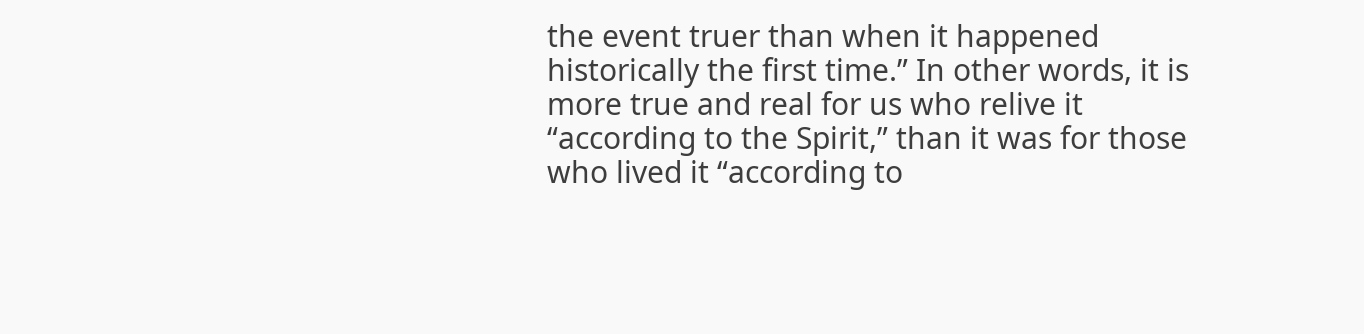the event truer than when it happened historically the first time.” In other words, it is more true and real for us who relive it “according to the Spirit,” than it was for those who lived it “according to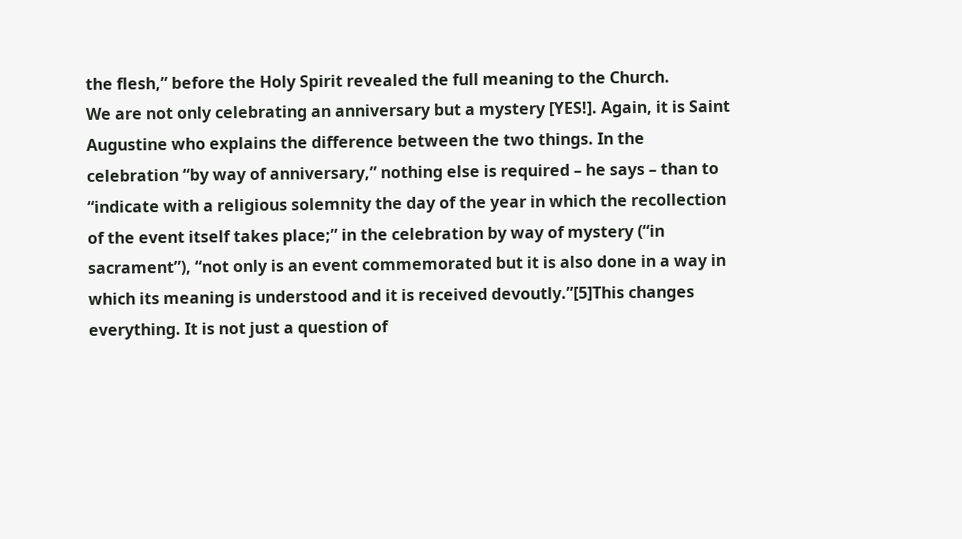the flesh,” before the Holy Spirit revealed the full meaning to the Church.
We are not only celebrating an anniversary but a mystery [YES!]. Again, it is Saint Augustine who explains the difference between the two things. In the celebration “by way of anniversary,” nothing else is required – he says – than to “indicate with a religious solemnity the day of the year in which the recollection of the event itself takes place;” in the celebration by way of mystery (“in sacrament”), “not only is an event commemorated but it is also done in a way in which its meaning is understood and it is received devoutly.”[5]This changes everything. It is not just a question of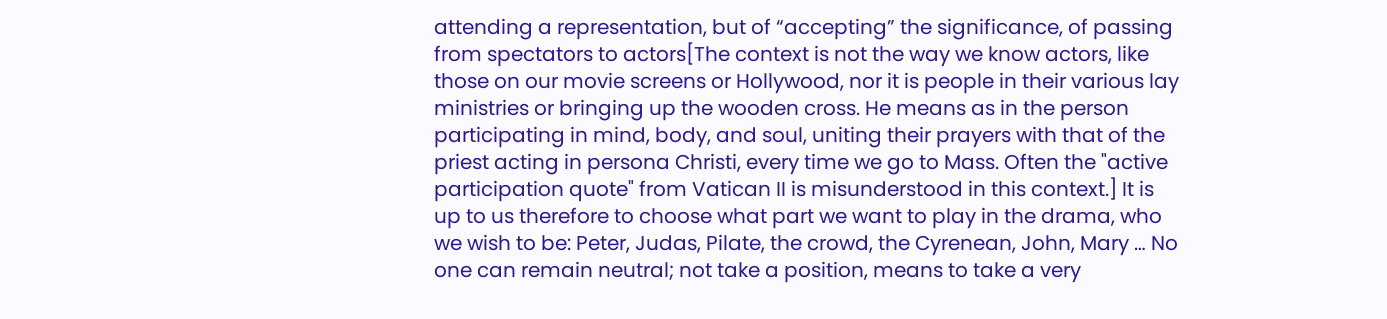attending a representation, but of “accepting” the significance, of passing from spectators to actors[The context is not the way we know actors, like those on our movie screens or Hollywood, nor it is people in their various lay ministries or bringing up the wooden cross. He means as in the person participating in mind, body, and soul, uniting their prayers with that of the priest acting in persona Christi, every time we go to Mass. Often the "active participation quote" from Vatican II is misunderstood in this context.] It is up to us therefore to choose what part we want to play in the drama, who we wish to be: Peter, Judas, Pilate, the crowd, the Cyrenean, John, Mary … No one can remain neutral; not take a position, means to take a very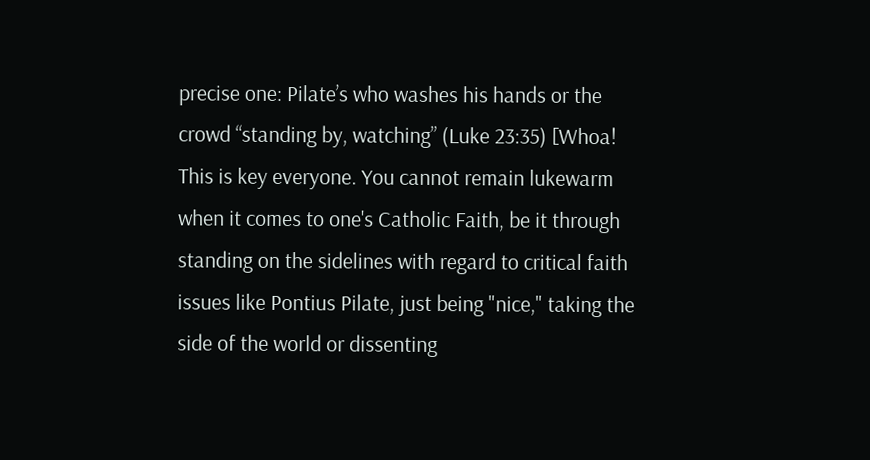precise one: Pilate’s who washes his hands or the crowd “standing by, watching” (Luke 23:35) [Whoa! This is key everyone. You cannot remain lukewarm when it comes to one's Catholic Faith, be it through standing on the sidelines with regard to critical faith issues like Pontius Pilate, just being "nice," taking the side of the world or dissenting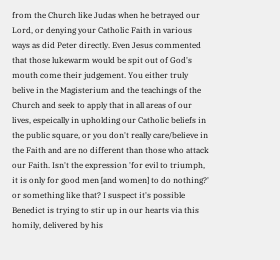from the Church like Judas when he betrayed our Lord, or denying your Catholic Faith in various ways as did Peter directly. Even Jesus commented that those lukewarm would be spit out of God's mouth come their judgement. You either truly belive in the Magisterium and the teachings of the Church and seek to apply that in all areas of our lives, espeically in upholding our Catholic beliefs in the public square, or you don't really care/believe in the Faith and are no different than those who attack our Faith. Isn't the expression 'for evil to triumph, it is only for good men [and women] to do nothing?' or something like that? I suspect it's possible Benedict is trying to stir up in our hearts via this homily, delivered by his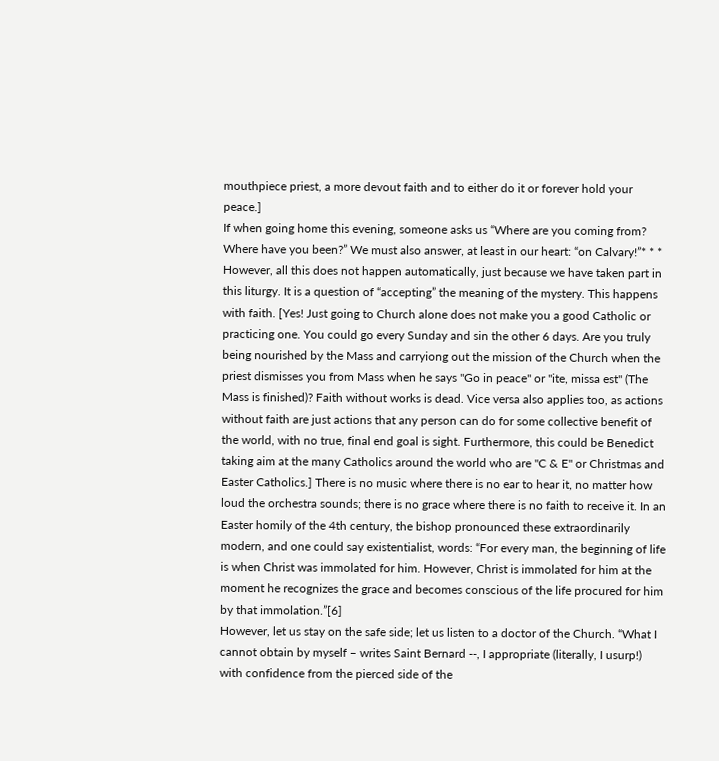mouthpiece priest, a more devout faith and to either do it or forever hold your peace.]
If when going home this evening, someone asks us “Where are you coming from? Where have you been?” We must also answer, at least in our heart: “on Calvary!”* * *
However, all this does not happen automatically, just because we have taken part in this liturgy. It is a question of “accepting” the meaning of the mystery. This happens with faith. [Yes! Just going to Church alone does not make you a good Catholic or practicing one. You could go every Sunday and sin the other 6 days. Are you truly being nourished by the Mass and carryiong out the mission of the Church when the priest dismisses you from Mass when he says "Go in peace" or "ite, missa est" (The Mass is finished)? Faith without works is dead. Vice versa also applies too, as actions without faith are just actions that any person can do for some collective benefit of the world, with no true, final end goal is sight. Furthermore, this could be Benedict taking aim at the many Catholics around the world who are "C & E" or Christmas and Easter Catholics.] There is no music where there is no ear to hear it, no matter how loud the orchestra sounds; there is no grace where there is no faith to receive it. In an Easter homily of the 4th century, the bishop pronounced these extraordinarily modern, and one could say existentialist, words: “For every man, the beginning of life is when Christ was immolated for him. However, Christ is immolated for him at the moment he recognizes the grace and becomes conscious of the life procured for him by that immolation.”[6]
However, let us stay on the safe side; let us listen to a doctor of the Church. “What I cannot obtain by myself – writes Saint Bernard --, I appropriate (literally, I usurp!) with confidence from the pierced side of the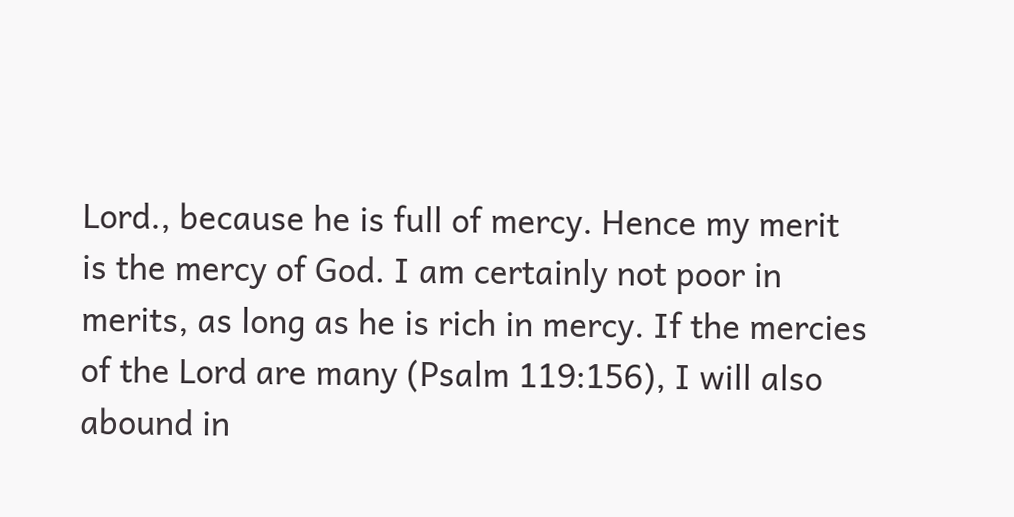Lord., because he is full of mercy. Hence my merit is the mercy of God. I am certainly not poor in merits, as long as he is rich in mercy. If the mercies of the Lord are many (Psalm 119:156), I will also abound in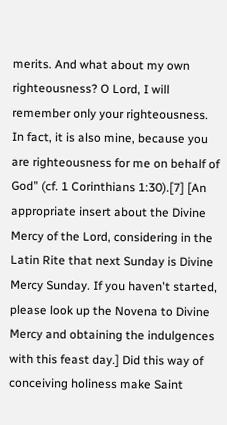merits. And what about my own righteousness? O Lord, I will remember only your righteousness. In fact, it is also mine, because you are righteousness for me on behalf of God” (cf. 1 Corinthians 1:30).[7] [An appropriate insert about the Divine Mercy of the Lord, considering in the Latin Rite that next Sunday is Divine Mercy Sunday. If you haven't started, please look up the Novena to Divine Mercy and obtaining the indulgences with this feast day.] Did this way of conceiving holiness make Saint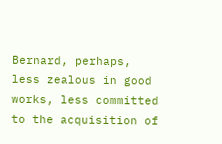Bernard, perhaps, less zealous in good works, less committed to the acquisition of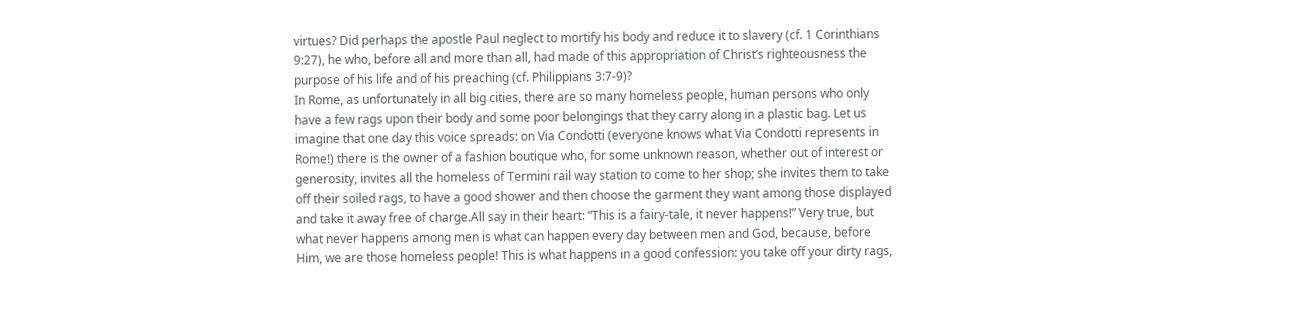virtues? Did perhaps the apostle Paul neglect to mortify his body and reduce it to slavery (cf. 1 Corinthians 9:27), he who, before all and more than all, had made of this appropriation of Christ’s righteousness the purpose of his life and of his preaching (cf. Philippians 3:7-9)?
In Rome, as unfortunately in all big cities, there are so many homeless people, human persons who only have a few rags upon their body and some poor belongings that they carry along in a plastic bag. Let us imagine that one day this voice spreads: on Via Condotti (everyone knows what Via Condotti represents in Rome!) there is the owner of a fashion boutique who, for some unknown reason, whether out of interest or generosity, invites all the homeless of Termini rail way station to come to her shop; she invites them to take off their soiled rags, to have a good shower and then choose the garment they want among those displayed and take it away free of charge.All say in their heart: “This is a fairy-tale, it never happens!” Very true, but what never happens among men is what can happen every day between men and God, because, before Him, we are those homeless people! This is what happens in a good confession: you take off your dirty rags,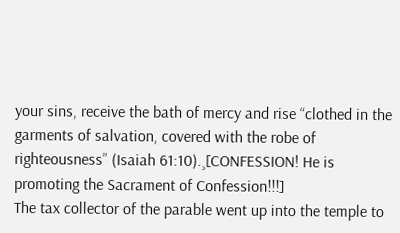your sins, receive the bath of mercy and rise “clothed in the garments of salvation, covered with the robe of righteousness” (Isaiah 61:10).¸[CONFESSION! He is promoting the Sacrament of Confession!!!]
The tax collector of the parable went up into the temple to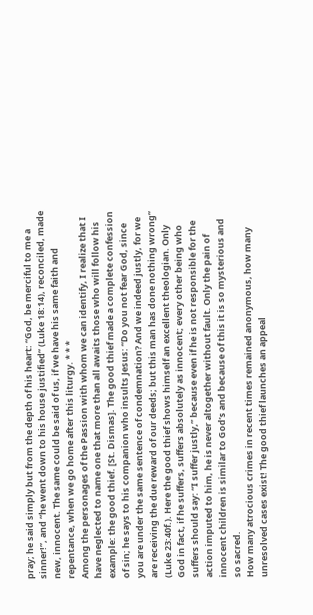pray; he said simply but from the depth of his heart: “God, be merciful to me a sinner!”, and “he went down to his house justified” (Luke 18:14), reconciled, made new, innocent. The same could be said of us, if we have his same faith and repentance, when we go home after this liturgy. * * *
Among the personages of the Passion with whom we can identify, I realize that I have neglected to name one that more than all awaits those who will follow his example: the good thief. [St. Dismas]. The good thief made a complete confession of sin; he says to his companion who insults Jesus: “Do you not fear God, since you are under the same sentence of condemnation? And we indeed justly, for we are receiving the due reward of our deeds; but this man has done nothing wrong” (Luke 23:40f.). Here the good thief shows himself an excellent theologian. Only God in fact, if he suffers, suffers absolutely as innocent; every other being who suffers should say: “I suffer justly,” because even if he is not responsible for the action imputed to him, he is never altogether without fault. Only the pain of innocent children is similar to God’s and because of this it is so mysterious and so sacred.
How many atrocious crimes in recent times remained anonymous, how many unresolved cases exist! The good thief launches an appeal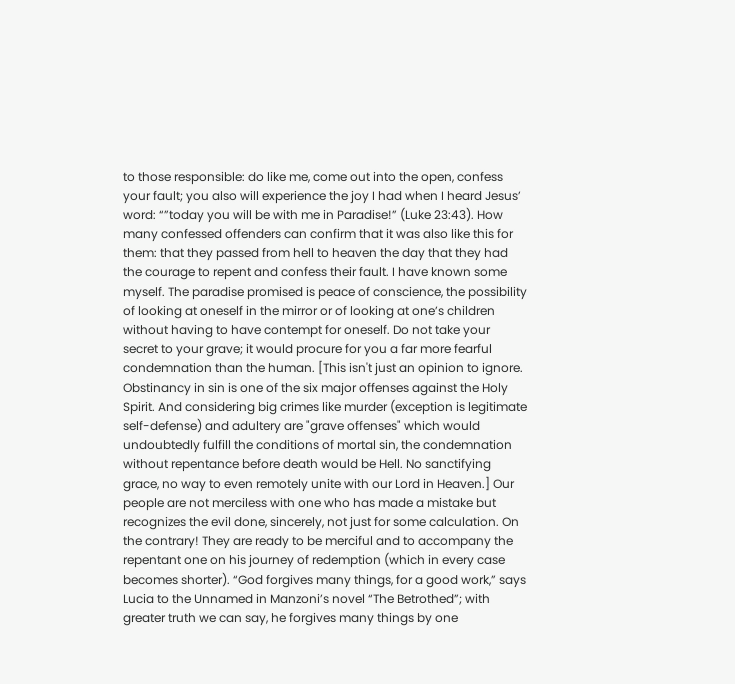to those responsible: do like me, come out into the open, confess your fault; you also will experience the joy I had when I heard Jesus’ word: “”today you will be with me in Paradise!” (Luke 23:43). How many confessed offenders can confirm that it was also like this for them: that they passed from hell to heaven the day that they had the courage to repent and confess their fault. I have known some myself. The paradise promised is peace of conscience, the possibility of looking at oneself in the mirror or of looking at one’s children without having to have contempt for oneself. Do not take your secret to your grave; it would procure for you a far more fearful condemnation than the human. [This isn't just an opinion to ignore. Obstinancy in sin is one of the six major offenses against the Holy Spirit. And considering big crimes like murder (exception is legitimate self-defense) and adultery are "grave offenses" which would undoubtedly fulfill the conditions of mortal sin, the condemnation without repentance before death would be Hell. No sanctifying grace, no way to even remotely unite with our Lord in Heaven.] Our people are not merciless with one who has made a mistake but recognizes the evil done, sincerely, not just for some calculation. On the contrary! They are ready to be merciful and to accompany the repentant one on his journey of redemption (which in every case becomes shorter). “God forgives many things, for a good work,” says Lucia to the Unnamed in Manzoni’s novel “The Betrothed”; with greater truth we can say, he forgives many things by one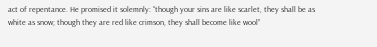act of repentance. He promised it solemnly: “though your sins are like scarlet, they shall be as white as snow; though they are red like crimson, they shall become like wool”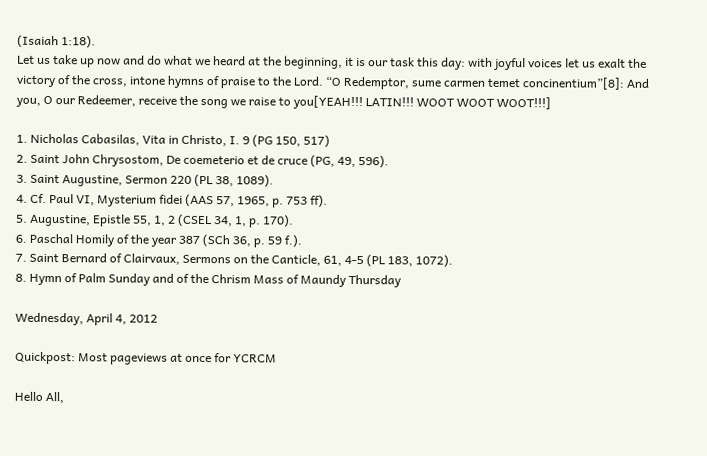(Isaiah 1:18).
Let us take up now and do what we heard at the beginning, it is our task this day: with joyful voices let us exalt the victory of the cross, intone hymns of praise to the Lord. “O Redemptor, sume carmen temet concinentium”[8]: And you, O our Redeemer, receive the song we raise to you[YEAH!!! LATIN!!! WOOT WOOT WOOT!!!]

1. Nicholas Cabasilas, Vita in Christo, I. 9 (PG 150, 517)
2. Saint John Chrysostom, De coemeterio et de cruce (PG, 49, 596).
3. Saint Augustine, Sermon 220 (PL 38, 1089).
4. Cf. Paul VI, Mysterium fidei (AAS 57, 1965, p. 753 ff).
5. Augustine, Epistle 55, 1, 2 (CSEL 34, 1, p. 170).
6. Paschal Homily of the year 387 (SCh 36, p. 59 f.).
7. Saint Bernard of Clairvaux, Sermons on the Canticle, 61, 4-5 (PL 183, 1072).
8. Hymn of Palm Sunday and of the Chrism Mass of Maundy Thursday

Wednesday, April 4, 2012

Quickpost: Most pageviews at once for YCRCM

Hello All,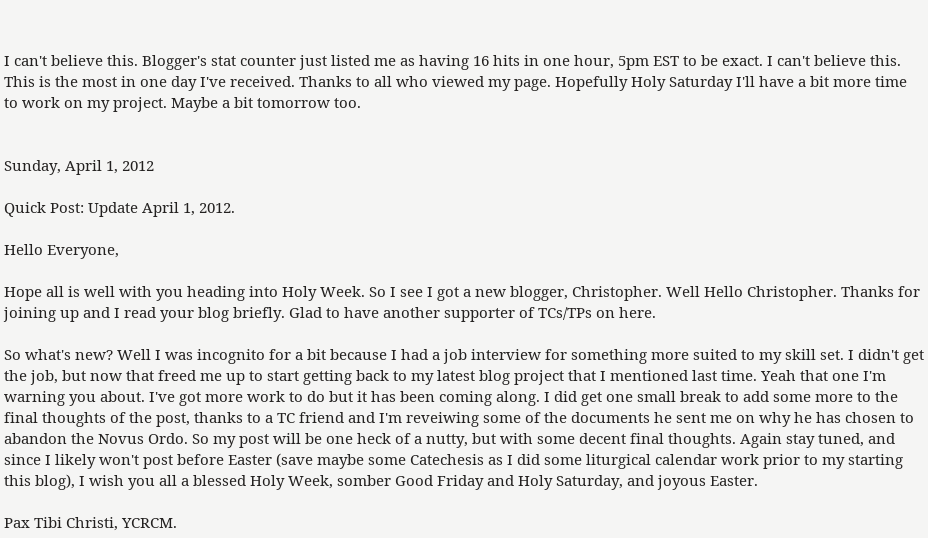I can't believe this. Blogger's stat counter just listed me as having 16 hits in one hour, 5pm EST to be exact. I can't believe this. This is the most in one day I've received. Thanks to all who viewed my page. Hopefully Holy Saturday I'll have a bit more time to work on my project. Maybe a bit tomorrow too.


Sunday, April 1, 2012

Quick Post: Update April 1, 2012.

Hello Everyone,

Hope all is well with you heading into Holy Week. So I see I got a new blogger, Christopher. Well Hello Christopher. Thanks for joining up and I read your blog briefly. Glad to have another supporter of TCs/TPs on here.

So what's new? Well I was incognito for a bit because I had a job interview for something more suited to my skill set. I didn't get the job, but now that freed me up to start getting back to my latest blog project that I mentioned last time. Yeah that one I'm warning you about. I've got more work to do but it has been coming along. I did get one small break to add some more to the final thoughts of the post, thanks to a TC friend and I'm reveiwing some of the documents he sent me on why he has chosen to abandon the Novus Ordo. So my post will be one heck of a nutty, but with some decent final thoughts. Again stay tuned, and since I likely won't post before Easter (save maybe some Catechesis as I did some liturgical calendar work prior to my starting this blog), I wish you all a blessed Holy Week, somber Good Friday and Holy Saturday, and joyous Easter.

Pax Tibi Christi, YCRCM.